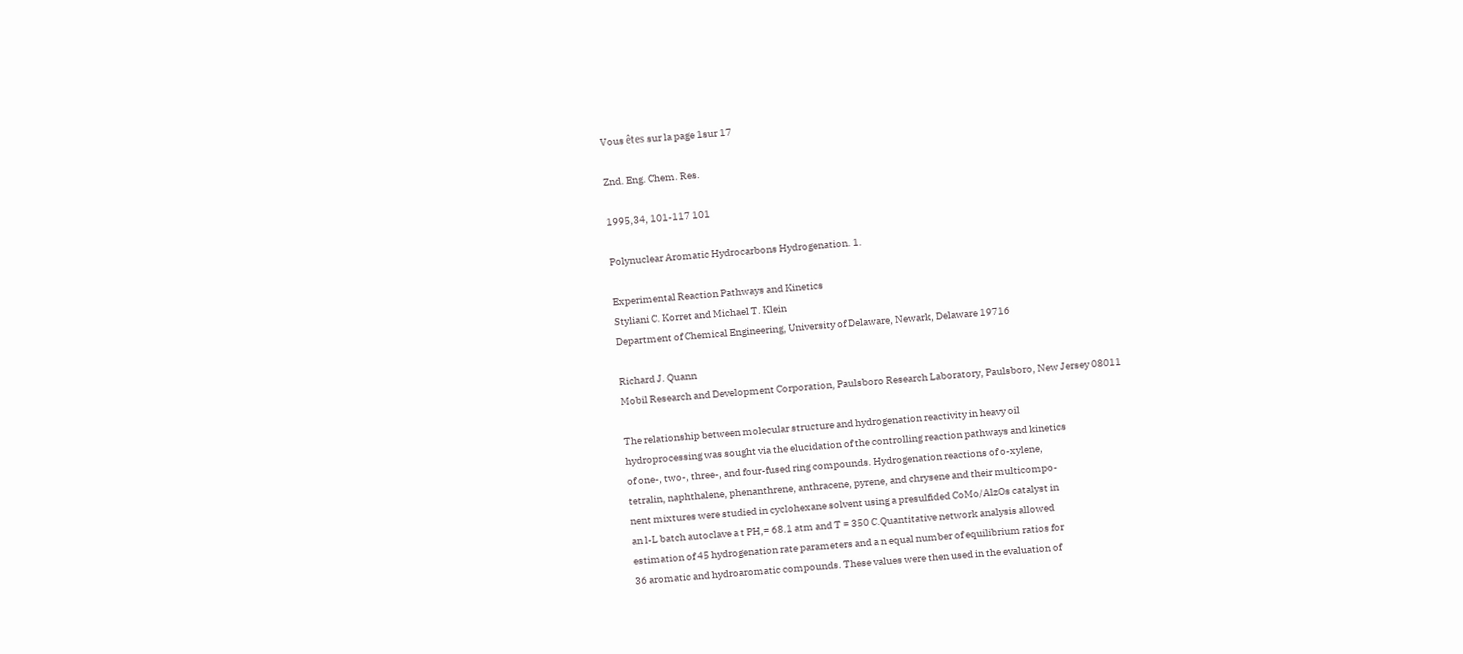Vous êtes sur la page 1sur 17

Znd. Eng. Chem. Res.

1995,34, 101-117 101

Polynuclear Aromatic Hydrocarbons Hydrogenation. 1.

Experimental Reaction Pathways and Kinetics
Styliani C. Korret and Michael T. Klein
Department of Chemical Engineering, University of Delaware, Newark, Delaware 19716

Richard J. Quann
Mobil Research and Development Corporation, Paulsboro Research Laboratory, Paulsboro, New Jersey 08011

The relationship between molecular structure and hydrogenation reactivity in heavy oil
hydroprocessing was sought via the elucidation of the controlling reaction pathways and kinetics
of one-, two-, three-, and four-fused ring compounds. Hydrogenation reactions of o-xylene,
tetralin, naphthalene, phenanthrene, anthracene, pyrene, and chrysene and their multicompo-
nent mixtures were studied in cyclohexane solvent using a presulfided CoMo/AlzOs catalyst in
an l-L batch autoclave a t PH,= 68.1 atm and T = 350 C.Quantitative network analysis allowed
estimation of 45 hydrogenation rate parameters and a n equal number of equilibrium ratios for
36 aromatic and hydroaromatic compounds. These values were then used in the evaluation of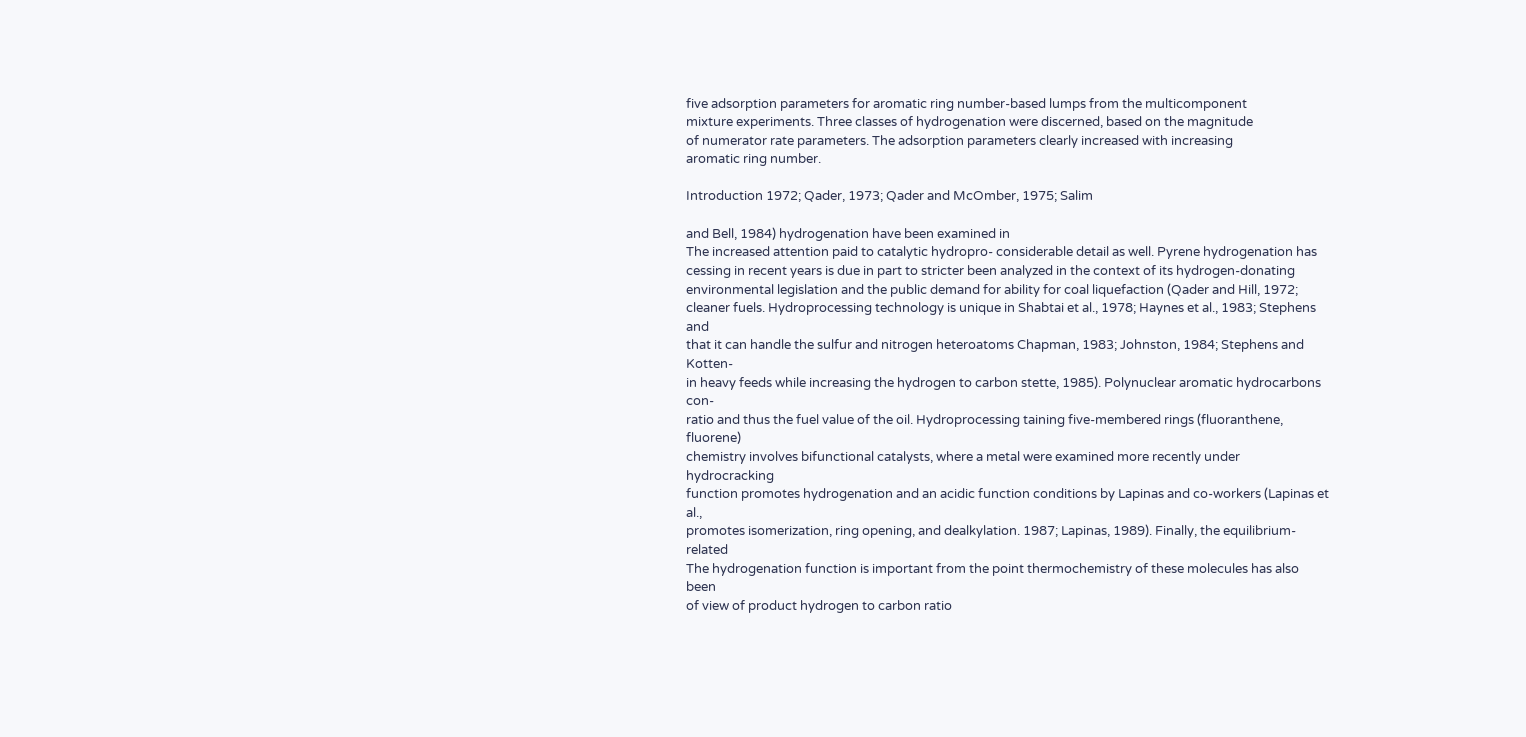five adsorption parameters for aromatic ring number-based lumps from the multicomponent
mixture experiments. Three classes of hydrogenation were discerned, based on the magnitude
of numerator rate parameters. The adsorption parameters clearly increased with increasing
aromatic ring number.

Introduction 1972; Qader, 1973; Qader and McOmber, 1975; Salim

and Bell, 1984) hydrogenation have been examined in
The increased attention paid to catalytic hydropro- considerable detail as well. Pyrene hydrogenation has
cessing in recent years is due in part to stricter been analyzed in the context of its hydrogen-donating
environmental legislation and the public demand for ability for coal liquefaction (Qader and Hill, 1972;
cleaner fuels. Hydroprocessing technology is unique in Shabtai et al., 1978; Haynes et al., 1983; Stephens and
that it can handle the sulfur and nitrogen heteroatoms Chapman, 1983; Johnston, 1984; Stephens and Kotten-
in heavy feeds while increasing the hydrogen to carbon stette, 1985). Polynuclear aromatic hydrocarbons con-
ratio and thus the fuel value of the oil. Hydroprocessing taining five-membered rings (fluoranthene, fluorene)
chemistry involves bifunctional catalysts, where a metal were examined more recently under hydrocracking
function promotes hydrogenation and an acidic function conditions by Lapinas and co-workers (Lapinas et al.,
promotes isomerization, ring opening, and dealkylation. 1987; Lapinas, 1989). Finally, the equilibrium-related
The hydrogenation function is important from the point thermochemistry of these molecules has also been
of view of product hydrogen to carbon ratio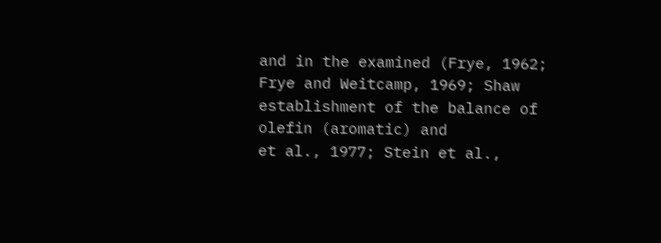and in the examined (Frye, 1962; Frye and Weitcamp, 1969; Shaw
establishment of the balance of olefin (aromatic) and
et al., 1977; Stein et al.,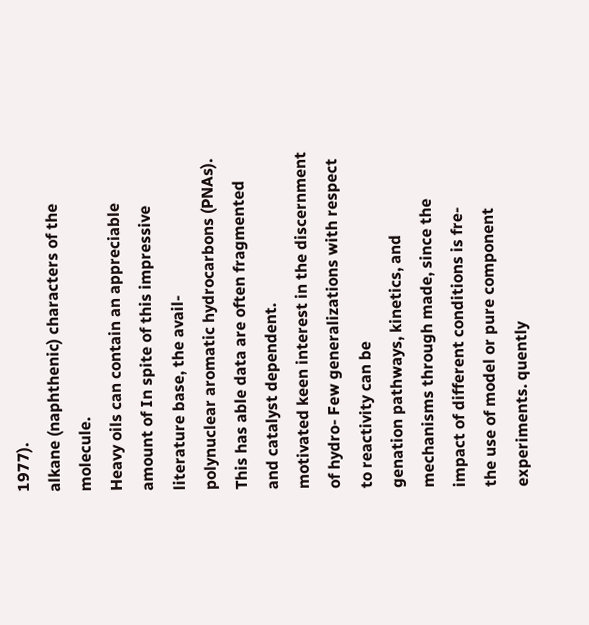1977).
alkane (naphthenic) characters of the molecule.
Heavy oils can contain an appreciable amount of In spite of this impressive literature base, the avail-
polynuclear aromatic hydrocarbons (PNAs). This has able data are often fragmented and catalyst dependent.
motivated keen interest in the discernment of hydro- Few generalizations with respect to reactivity can be
genation pathways, kinetics, and mechanisms through made, since the impact of different conditions is fre-
the use of model or pure component experiments. quently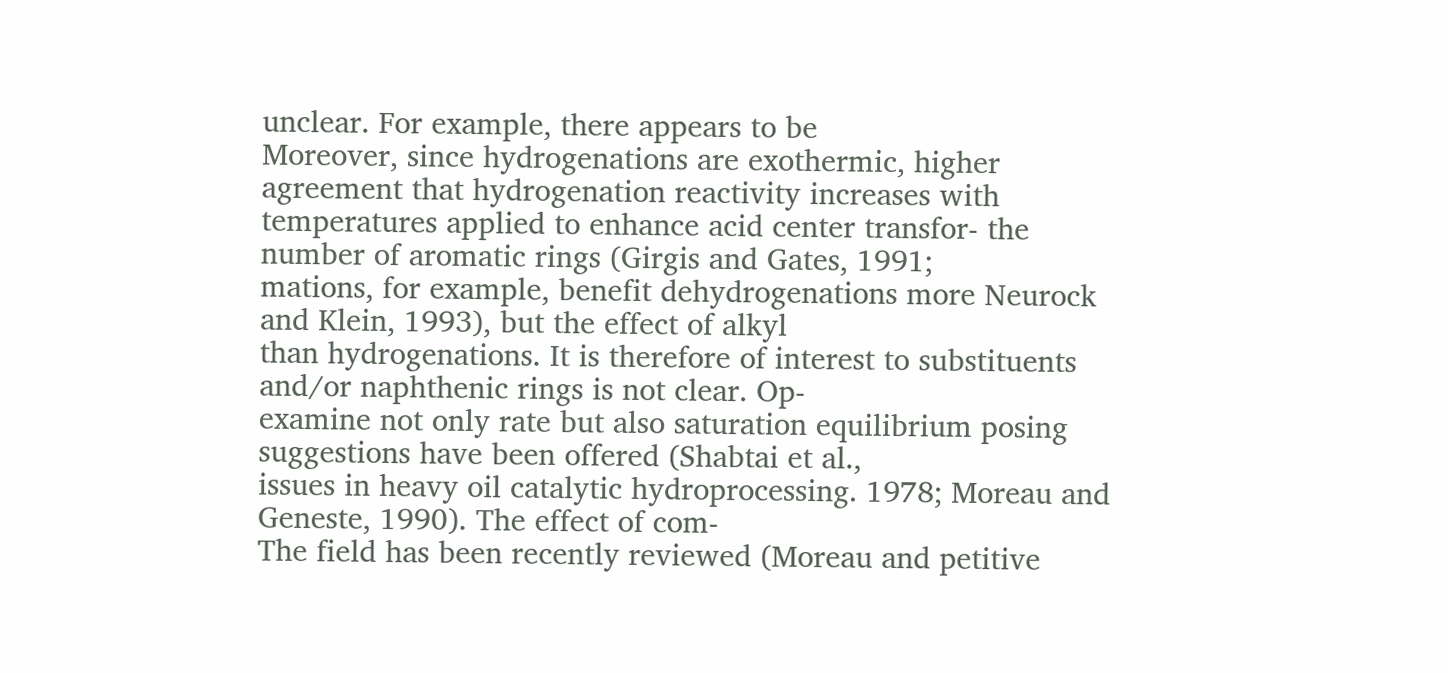unclear. For example, there appears to be
Moreover, since hydrogenations are exothermic, higher agreement that hydrogenation reactivity increases with
temperatures applied to enhance acid center transfor- the number of aromatic rings (Girgis and Gates, 1991;
mations, for example, benefit dehydrogenations more Neurock and Klein, 1993), but the effect of alkyl
than hydrogenations. It is therefore of interest to substituents and/or naphthenic rings is not clear. Op-
examine not only rate but also saturation equilibrium posing suggestions have been offered (Shabtai et al.,
issues in heavy oil catalytic hydroprocessing. 1978; Moreau and Geneste, 1990). The effect of com-
The field has been recently reviewed (Moreau and petitive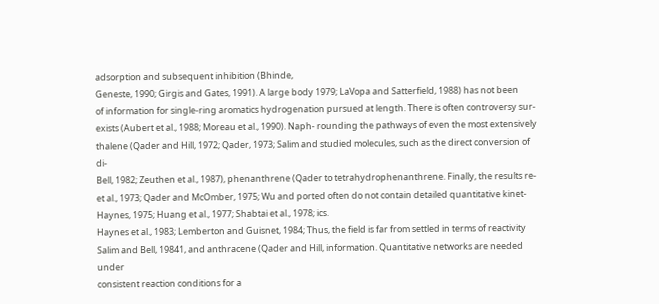adsorption and subsequent inhibition (Bhinde,
Geneste, 1990; Girgis and Gates, 1991). A large body 1979; LaVopa and Satterfield, 1988) has not been
of information for single-ring aromatics hydrogenation pursued at length. There is often controversy sur-
exists (Aubert et al., 1988; Moreau et al., 1990). Naph- rounding the pathways of even the most extensively
thalene (Qader and Hill, 1972; Qader, 1973; Salim and studied molecules, such as the direct conversion of di-
Bell, 1982; Zeuthen et al., 1987), phenanthrene (Qader to tetrahydrophenanthrene. Finally, the results re-
et al., 1973; Qader and McOmber, 1975; Wu and ported often do not contain detailed quantitative kinet-
Haynes, 1975; Huang et al., 1977; Shabtai et al., 1978; ics.
Haynes et al., 1983; Lemberton and Guisnet, 1984; Thus, the field is far from settled in terms of reactivity
Salim and Bell, 19841, and anthracene (Qader and Hill, information. Quantitative networks are needed under
consistent reaction conditions for a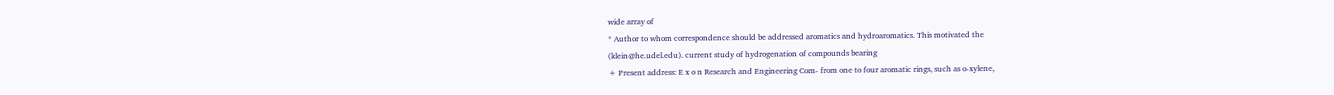wide array of
* Author to whom correspondence should be addressed aromatics and hydroaromatics. This motivated the
(klein@he.udel.edu). current study of hydrogenation of compounds bearing
+ Present address: E x o n Research and Engineering Com- from one to four aromatic rings, such as o-xylene,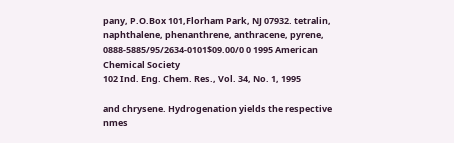pany, P.O.Box 101,Florham Park, NJ 07932. tetralin, naphthalene, phenanthrene, anthracene, pyrene,
0888-5885/95/2634-0101$09.00/0 0 1995 American Chemical Society
102 Ind. Eng. Chem. Res., Vol. 34, No. 1, 1995

and chrysene. Hydrogenation yields the respective nmes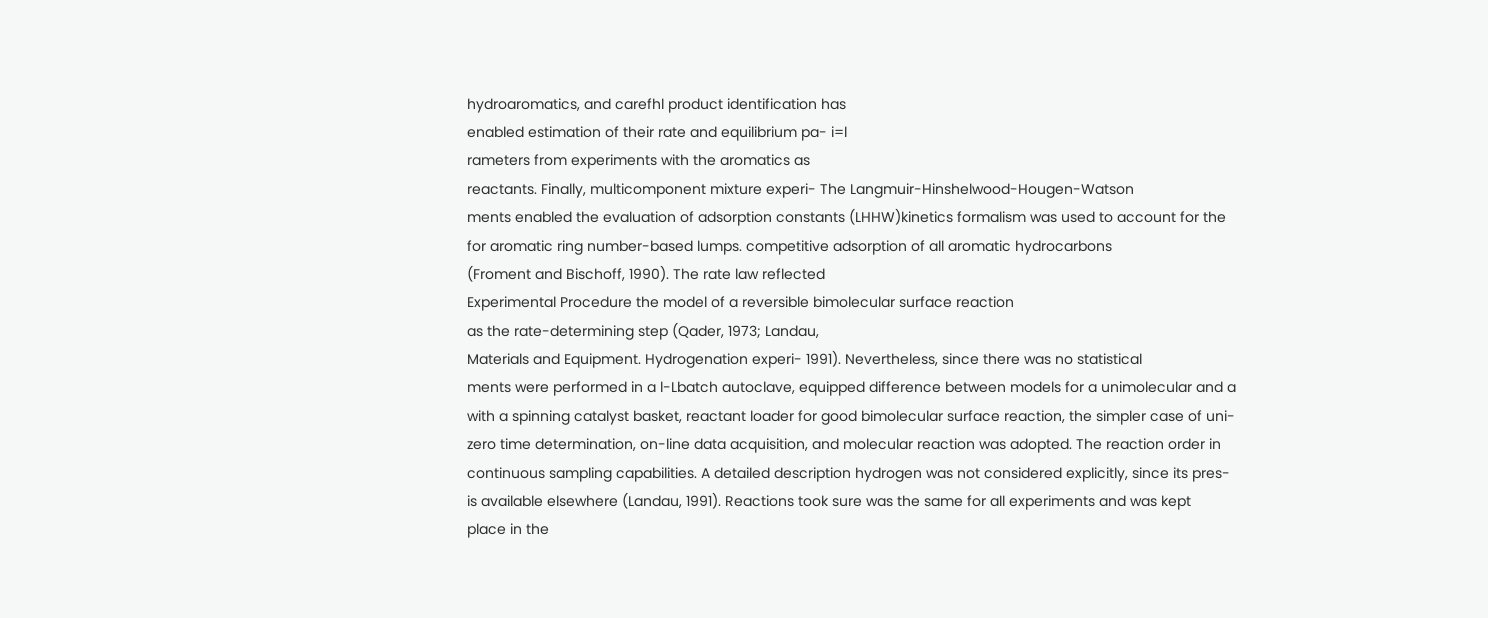hydroaromatics, and carefhl product identification has
enabled estimation of their rate and equilibrium pa- i=l
rameters from experiments with the aromatics as
reactants. Finally, multicomponent mixture experi- The Langmuir-Hinshelwood-Hougen-Watson
ments enabled the evaluation of adsorption constants (LHHW)kinetics formalism was used to account for the
for aromatic ring number-based lumps. competitive adsorption of all aromatic hydrocarbons
(Froment and Bischoff, 1990). The rate law reflected
Experimental Procedure the model of a reversible bimolecular surface reaction
as the rate-determining step (Qader, 1973; Landau,
Materials and Equipment. Hydrogenation experi- 1991). Nevertheless, since there was no statistical
ments were performed in a l-Lbatch autoclave, equipped difference between models for a unimolecular and a
with a spinning catalyst basket, reactant loader for good bimolecular surface reaction, the simpler case of uni-
zero time determination, on-line data acquisition, and molecular reaction was adopted. The reaction order in
continuous sampling capabilities. A detailed description hydrogen was not considered explicitly, since its pres-
is available elsewhere (Landau, 1991). Reactions took sure was the same for all experiments and was kept
place in the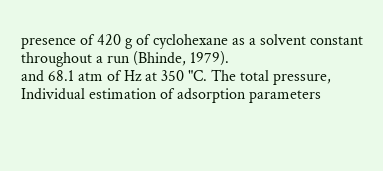presence of 420 g of cyclohexane as a solvent constant throughout a run (Bhinde, 1979).
and 68.1 atm of Hz at 350 "C. The total pressure, Individual estimation of adsorption parameters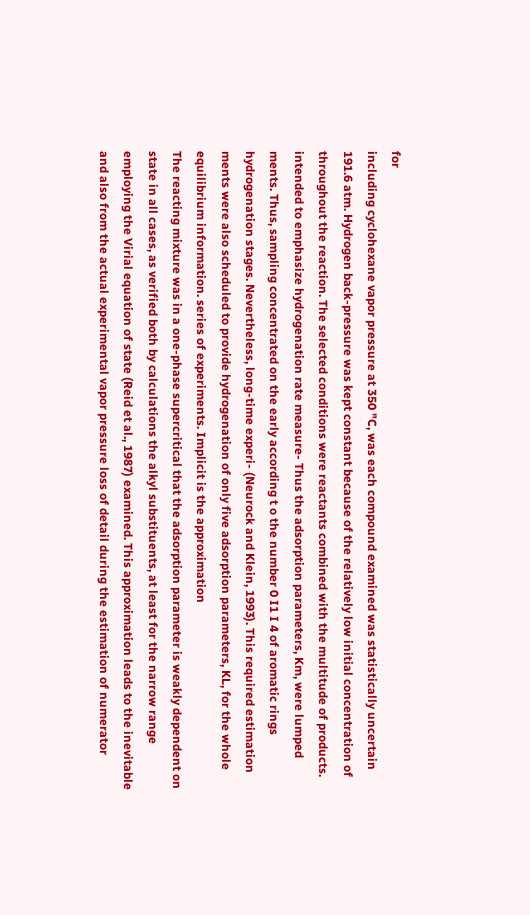for
including cyclohexane vapor pressure at 350 "C, was each compound examined was statistically uncertain
191.6 atm. Hydrogen back-pressure was kept constant because of the relatively low initial concentration of
throughout the reaction. The selected conditions were reactants combined with the multitude of products.
intended to emphasize hydrogenation rate measure- Thus the adsorption parameters, Km, were lumped
ments. Thus, sampling concentrated on the early according t o the number 0 I1 I 4 of aromatic rings
hydrogenation stages. Nevertheless, long-time experi- (Neurock and Klein, 1993). This required estimation
ments were also scheduled to provide hydrogenation of only five adsorption parameters, KL, for the whole
equilibrium information. series of experiments. Implicit is the approximation
The reacting mixture was in a one-phase supercritical that the adsorption parameter is weakly dependent on
state in all cases, as verified both by calculations the alkyl substituents, at least for the narrow range
employing the Virial equation of state (Reid et al., 1987) examined. This approximation leads to the inevitable
and also from the actual experimental vapor pressure loss of detail during the estimation of numerator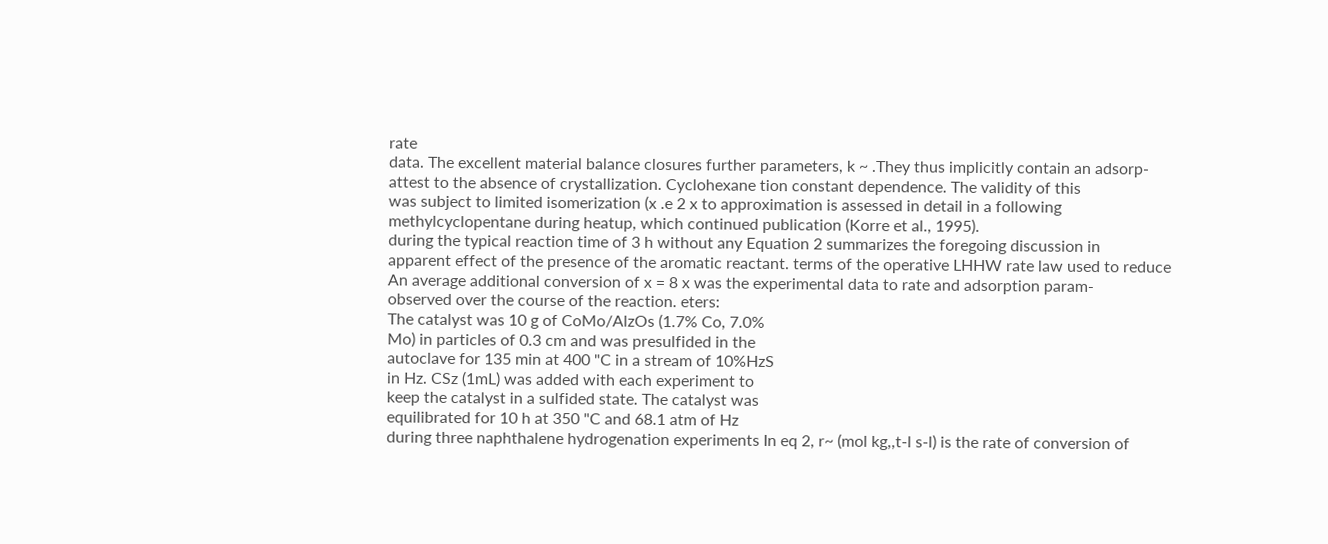rate
data. The excellent material balance closures further parameters, k ~ .They thus implicitly contain an adsorp-
attest to the absence of crystallization. Cyclohexane tion constant dependence. The validity of this
was subject to limited isomerization (x .e 2 x to approximation is assessed in detail in a following
methylcyclopentane during heatup, which continued publication (Korre et al., 1995).
during the typical reaction time of 3 h without any Equation 2 summarizes the foregoing discussion in
apparent effect of the presence of the aromatic reactant. terms of the operative LHHW rate law used to reduce
An average additional conversion of x = 8 x was the experimental data to rate and adsorption param-
observed over the course of the reaction. eters:
The catalyst was 10 g of CoMo/AlzOs (1.7% Co, 7.0%
Mo) in particles of 0.3 cm and was presulfided in the
autoclave for 135 min at 400 "C in a stream of 10%HzS
in Hz. CSz (1mL) was added with each experiment to
keep the catalyst in a sulfided state. The catalyst was
equilibrated for 10 h at 350 "C and 68.1 atm of Hz
during three naphthalene hydrogenation experiments In eq 2, r~ (mol kg,,t-l s-l) is the rate of conversion of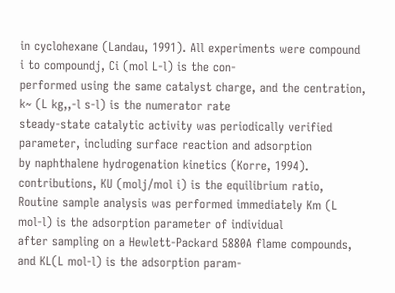in cyclohexane (Landau, 1991). All experiments were compound i to compoundj, Ci (mol L-l) is the con-
performed using the same catalyst charge, and the centration, k~ (L kg,,-l s-l) is the numerator rate
steady-state catalytic activity was periodically verified parameter, including surface reaction and adsorption
by naphthalene hydrogenation kinetics (Korre, 1994). contributions, KU (molj/mol i) is the equilibrium ratio,
Routine sample analysis was performed immediately Km (L mol-l) is the adsorption parameter of individual
after sampling on a Hewlett-Packard 5880A flame compounds, and KL(L mol-l) is the adsorption param-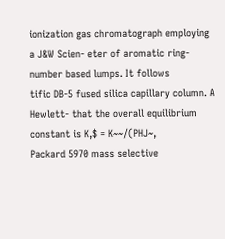ionization gas chromatograph employing a J&W Scien- eter of aromatic ring-number based lumps. It follows
tific DB-5 fused silica capillary column. A Hewlett- that the overall equilibrium constant is K,$ = K~~/(PHJ~,
Packard 5970 mass selective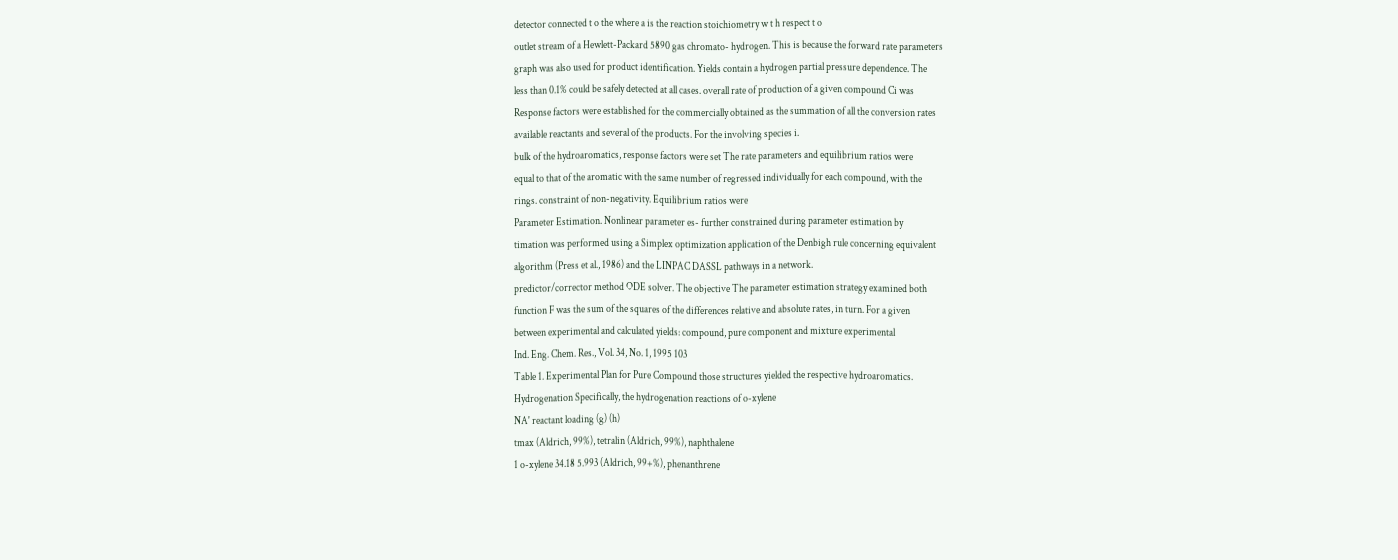detector connected t o the where a is the reaction stoichiometry w t h respect t o
outlet stream of a Hewlett-Packard 5890 gas chromato- hydrogen. This is because the forward rate parameters
graph was also used for product identification. Yields contain a hydrogen partial pressure dependence. The
less than 0.1% could be safely detected at all cases. overall rate of production of a given compound Ci was
Response factors were established for the commercially obtained as the summation of all the conversion rates
available reactants and several of the products. For the involving species i.
bulk of the hydroaromatics, response factors were set The rate parameters and equilibrium ratios were
equal to that of the aromatic with the same number of regressed individually for each compound, with the
rings. constraint of non-negativity. Equilibrium ratios were
Parameter Estimation. Nonlinear parameter es- further constrained during parameter estimation by
timation was performed using a Simplex optimization application of the Denbigh rule concerning equivalent
algorithm (Press et al., 1986) and the LINPAC DASSL pathways in a network.
predictor/corrector method ODE solver. The objective The parameter estimation strategy examined both
function F was the sum of the squares of the differences relative and absolute rates, in turn. For a given
between experimental and calculated yields: compound, pure component and mixture experimental
Ind. Eng. Chem. Res., Vol. 34, No. 1, 1995 103
Table 1. Experimental Plan for Pure Compound those structures yielded the respective hydroaromatics.
Hydrogenation Specifically, the hydrogenation reactions of o-xylene
NA' reactant loading (g) (h)
tmax (Aldrich, 99%), tetralin (Aldrich, 99%), naphthalene
1 o-xylene 34.18 5.993 (Aldrich, 99+%), phenanthrene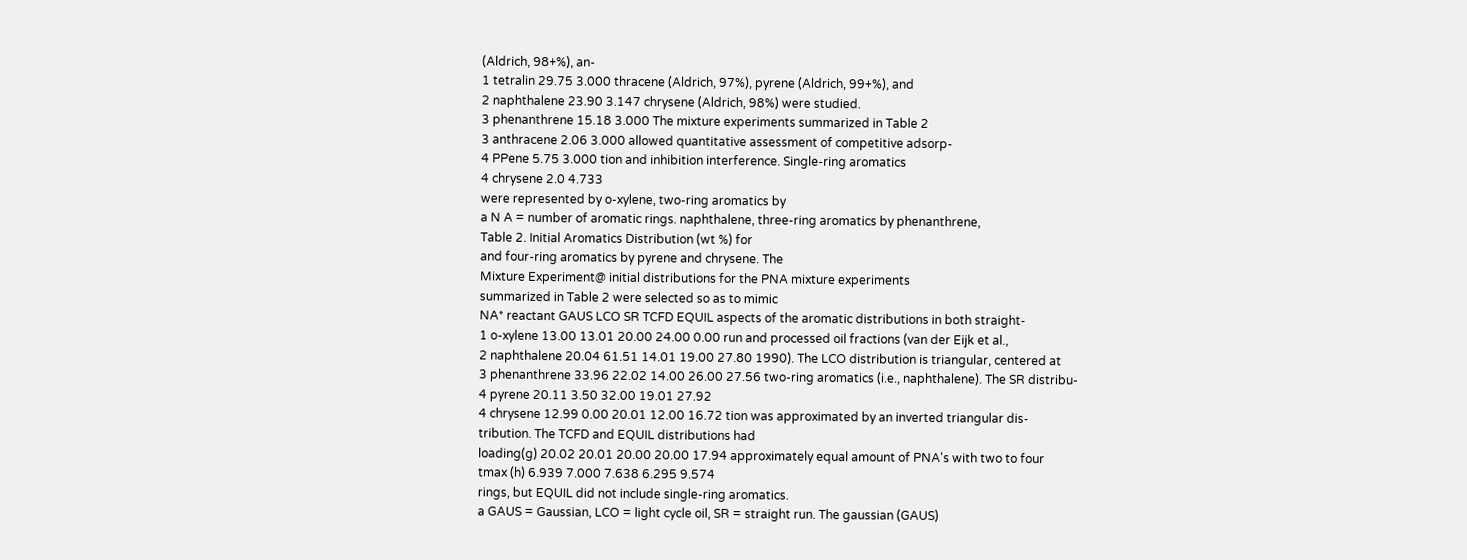(Aldrich, 98+%), an-
1 tetralin 29.75 3.000 thracene (Aldrich, 97%), pyrene (Aldrich, 99+%), and
2 naphthalene 23.90 3.147 chrysene (Aldrich, 98%) were studied.
3 phenanthrene 15.18 3.000 The mixture experiments summarized in Table 2
3 anthracene 2.06 3.000 allowed quantitative assessment of competitive adsorp-
4 PPene 5.75 3.000 tion and inhibition interference. Single-ring aromatics
4 chrysene 2.0 4.733
were represented by o-xylene, two-ring aromatics by
a N A = number of aromatic rings. naphthalene, three-ring aromatics by phenanthrene,
Table 2. Initial Aromatics Distribution (wt %) for
and four-ring aromatics by pyrene and chrysene. The
Mixture Experiment@ initial distributions for the PNA mixture experiments
summarized in Table 2 were selected so as to mimic
NA* reactant GAUS LCO SR TCFD EQUIL aspects of the aromatic distributions in both straight-
1 o-xylene 13.00 13.01 20.00 24.00 0.00 run and processed oil fractions (van der Eijk et al.,
2 naphthalene 20.04 61.51 14.01 19.00 27.80 1990). The LCO distribution is triangular, centered at
3 phenanthrene 33.96 22.02 14.00 26.00 27.56 two-ring aromatics (i.e., naphthalene). The SR distribu-
4 pyrene 20.11 3.50 32.00 19.01 27.92
4 chrysene 12.99 0.00 20.01 12.00 16.72 tion was approximated by an inverted triangular dis-
tribution. The TCFD and EQUIL distributions had
loading(g) 20.02 20.01 20.00 20.00 17.94 approximately equal amount of PNA's with two to four
tmax (h) 6.939 7.000 7.638 6.295 9.574
rings, but EQUIL did not include single-ring aromatics.
a GAUS = Gaussian, LCO = light cycle oil, SR = straight run. The gaussian (GAUS)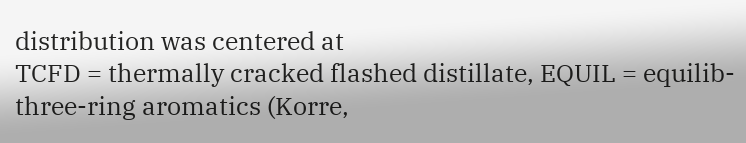distribution was centered at
TCFD = thermally cracked flashed distillate, EQUIL = equilib- three-ring aromatics (Korre,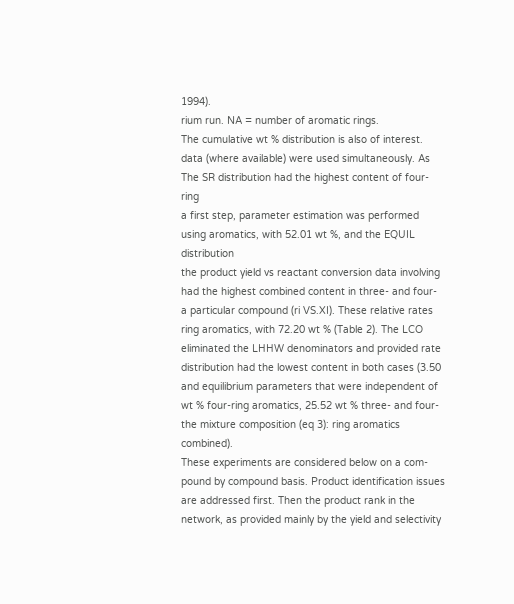1994).
rium run. NA = number of aromatic rings.
The cumulative wt % distribution is also of interest.
data (where available) were used simultaneously. As The SR distribution had the highest content of four-ring
a first step, parameter estimation was performed using aromatics, with 52.01 wt %, and the EQUIL distribution
the product yield vs reactant conversion data involving had the highest combined content in three- and four-
a particular compound (ri VS.XI). These relative rates ring aromatics, with 72.20 wt % (Table 2). The LCO
eliminated the LHHW denominators and provided rate distribution had the lowest content in both cases (3.50
and equilibrium parameters that were independent of wt % four-ring aromatics, 25.52 wt % three- and four-
the mixture composition (eq 3): ring aromatics combined).
These experiments are considered below on a com-
pound by compound basis. Product identification issues
are addressed first. Then the product rank in the
network, as provided mainly by the yield and selectivity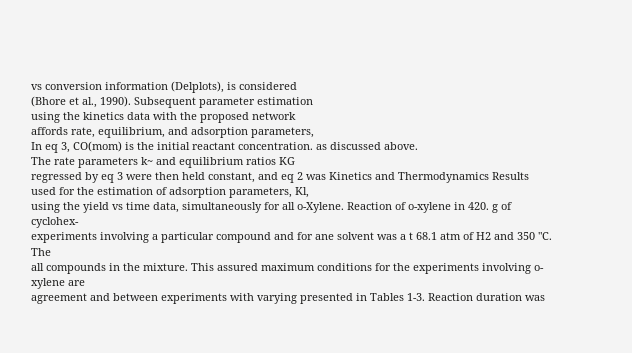vs conversion information (Delplots), is considered
(Bhore et al., 1990). Subsequent parameter estimation
using the kinetics data with the proposed network
affords rate, equilibrium, and adsorption parameters,
In eq 3, CO(mom) is the initial reactant concentration. as discussed above.
The rate parameters k~ and equilibrium ratios KG
regressed by eq 3 were then held constant, and eq 2 was Kinetics and Thermodynamics Results
used for the estimation of adsorption parameters, Kl,
using the yield vs time data, simultaneously for all o-Xylene. Reaction of o-xylene in 420. g of cyclohex-
experiments involving a particular compound and for ane solvent was a t 68.1 atm of H2 and 350 "C. The
all compounds in the mixture. This assured maximum conditions for the experiments involving o-xylene are
agreement and between experiments with varying presented in Tables 1-3. Reaction duration was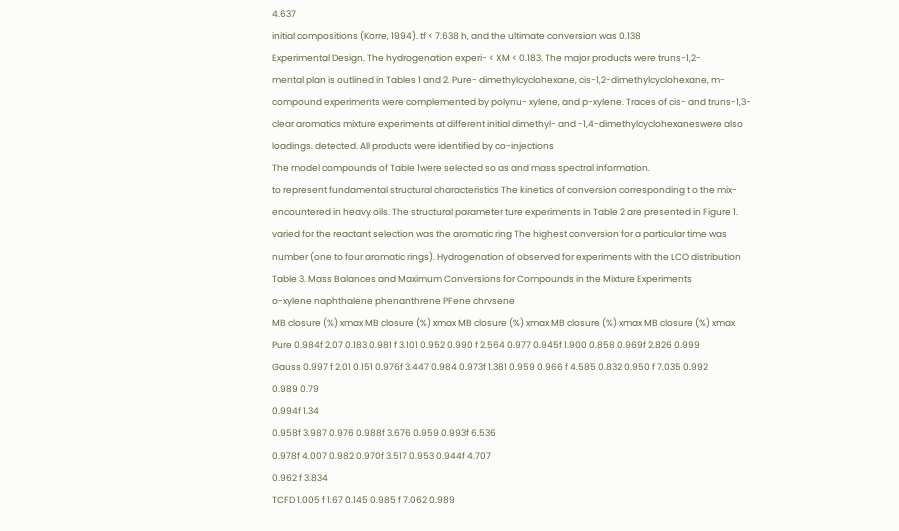4.637
initial compositions (Korre, 1994). tf < 7.638 h, and the ultimate conversion was 0.138
Experimental Design. The hydrogenation experi- < XM < 0.183. The major products were truns-1,2-
mental plan is outlined in Tables 1 and 2. Pure- dimethylcyclohexane, cis-1,2-dimethylcyclohexane, m-
compound experiments were complemented by polynu- xylene, and p-xylene. Traces of cis- and truns-1,3-
clear aromatics mixture experiments at different initial dimethyl- and -1,4-dimethylcyclohexaneswere also
loadings. detected. All products were identified by co-injections
The model compounds of Table 1were selected so as and mass spectral information.
to represent fundamental structural characteristics The kinetics of conversion corresponding t o the mix-
encountered in heavy oils. The structural parameter ture experiments in Table 2 are presented in Figure 1.
varied for the reactant selection was the aromatic ring The highest conversion for a particular time was
number (one to four aromatic rings). Hydrogenation of observed for experiments with the LCO distribution
Table 3. Mass Balances and Maximum Conversions for Compounds in the Mixture Experiments
o-xylene naphthalene phenanthrene PFene chrvsene
MB closure (%) xmax MB closure (%) xmax MB closure (%) xmax MB closure (%) xmax MB closure (%) xmax
Pure 0.984f 2.07 0.183 0.981 f 3.101 0.952 0.990 f 2.564 0.977 0.945f 1.900 0.858 0.969f 2.826 0.999
Gauss 0.997 f 2.01 0.151 0.976f 3.447 0.984 0.973f 1.381 0.959 0.966 f 4.585 0.832 0.950 f 7.035 0.992
0.989 0.79
0.994f 1.34
0.958f 3.987 0.976 0.988f 3.676 0.959 0.993f 6.536
0.978f 4.007 0.982 0.970f 3.517 0.953 0.944f 4.707
0.962 f 3.834
TCFD 1.005 f 1.67 0.145 0.985 f 7.062 0.989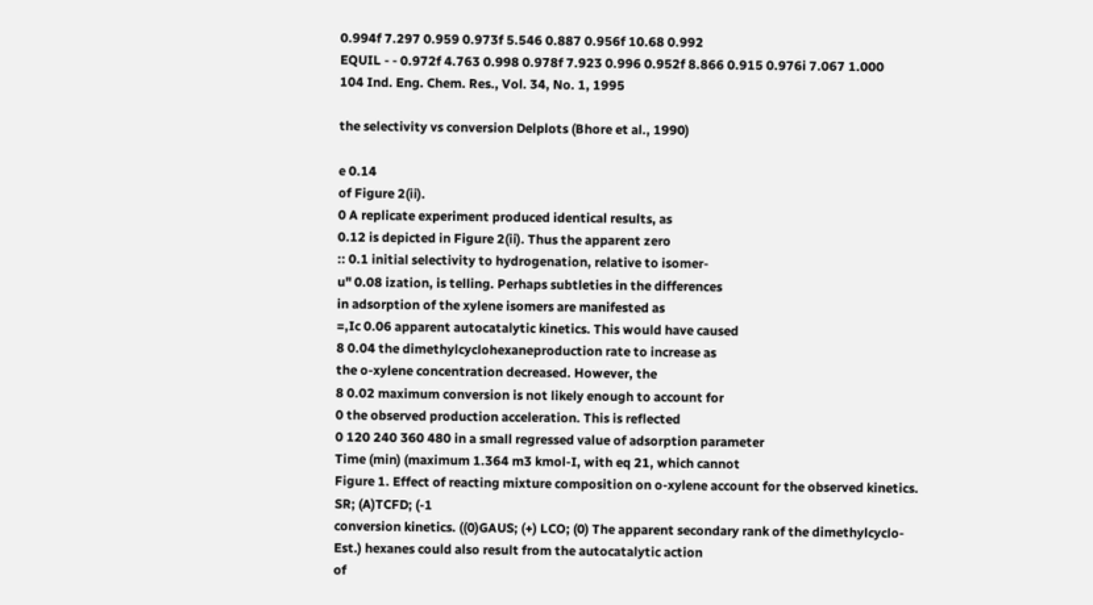0.994f 7.297 0.959 0.973f 5.546 0.887 0.956f 10.68 0.992
EQUIL - - 0.972f 4.763 0.998 0.978f 7.923 0.996 0.952f 8.866 0.915 0.976i 7.067 1.000
104 Ind. Eng. Chem. Res., Vol. 34, No. 1, 1995

the selectivity vs conversion Delplots (Bhore et al., 1990)

e 0.14
of Figure 2(ii).
0 A replicate experiment produced identical results, as
0.12 is depicted in Figure 2(ii). Thus the apparent zero
:: 0.1 initial selectivity to hydrogenation, relative to isomer-
u" 0.08 ization, is telling. Perhaps subtleties in the differences
in adsorption of the xylene isomers are manifested as
=,Ic 0.06 apparent autocatalytic kinetics. This would have caused
8 0.04 the dimethylcyclohexaneproduction rate to increase as
the o-xylene concentration decreased. However, the
8 0.02 maximum conversion is not likely enough to account for
0 the observed production acceleration. This is reflected
0 120 240 360 480 in a small regressed value of adsorption parameter
Time (min) (maximum 1.364 m3 kmol-I, with eq 21, which cannot
Figure 1. Effect of reacting mixture composition on o-xylene account for the observed kinetics.
SR; (A)TCFD; (-1
conversion kinetics. ((0)GAUS; (+) LCO; (0) The apparent secondary rank of the dimethylcyclo-
Est.) hexanes could also result from the autocatalytic action
of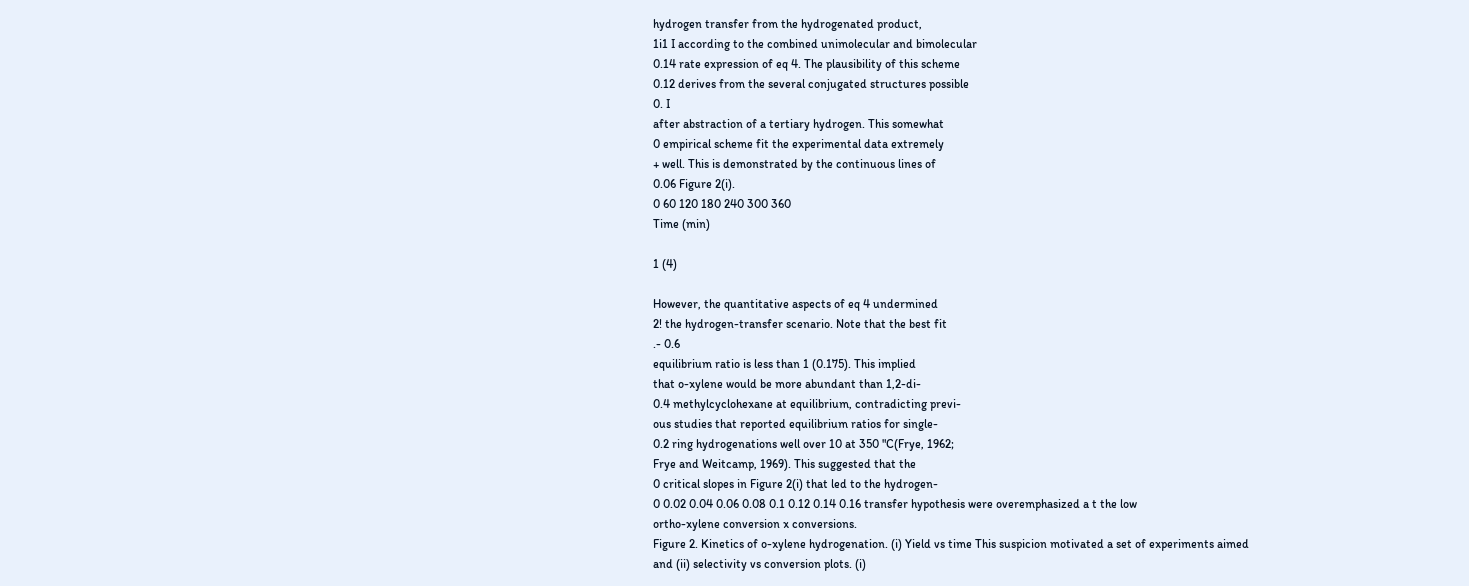hydrogen transfer from the hydrogenated product,
1i1 I according to the combined unimolecular and bimolecular
0.14 rate expression of eq 4. The plausibility of this scheme
0.12 derives from the several conjugated structures possible
0. I
after abstraction of a tertiary hydrogen. This somewhat
0 empirical scheme fit the experimental data extremely
+ well. This is demonstrated by the continuous lines of
0.06 Figure 2(i).
0 60 120 180 240 300 360
Time (min)

1 (4)

However, the quantitative aspects of eq 4 undermined
2! the hydrogen-transfer scenario. Note that the best fit
.- 0.6
equilibrium ratio is less than 1 (0.175). This implied
that o-xylene would be more abundant than 1,2-di-
0.4 methylcyclohexane at equilibrium, contradicting previ-
ous studies that reported equilibrium ratios for single-
0.2 ring hydrogenations well over 10 at 350 "C(Frye, 1962;
Frye and Weitcamp, 1969). This suggested that the
0 critical slopes in Figure 2(i) that led to the hydrogen-
0 0.02 0.04 0.06 0.08 0.1 0.12 0.14 0.16 transfer hypothesis were overemphasized a t the low
ortho-xylene conversion x conversions.
Figure 2. Kinetics of o-xylene hydrogenation. (i) Yield vs time This suspicion motivated a set of experiments aimed
and (ii) selectivity vs conversion plots. (i)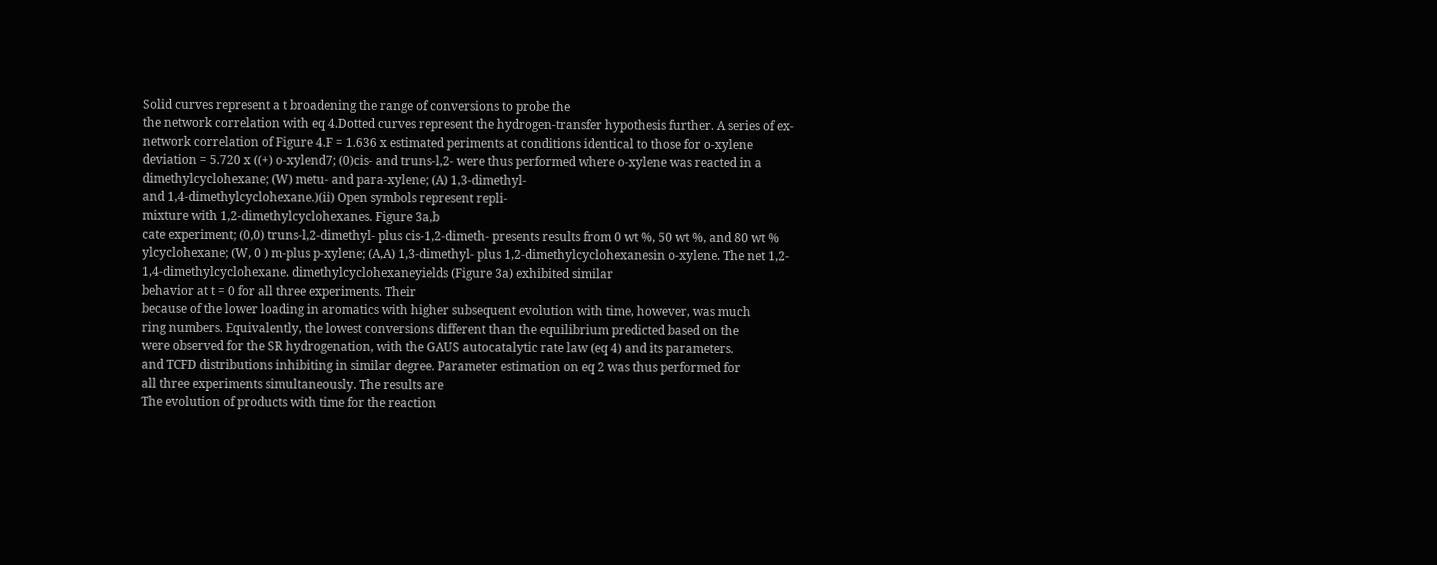Solid curves represent a t broadening the range of conversions to probe the
the network correlation with eq 4.Dotted curves represent the hydrogen-transfer hypothesis further. A series of ex-
network correlation of Figure 4.F = 1.636 x estimated periments at conditions identical to those for o-xylene
deviation = 5.720 x ((+) o-xylend7; (0)cis- and truns-l,2- were thus performed where o-xylene was reacted in a
dimethylcyclohexane; (W) metu- and para-xylene; (A) 1,3-dimethyl-
and 1,4-dimethylcyclohexane.)(ii) Open symbols represent repli-
mixture with 1,2-dimethylcyclohexanes. Figure 3a,b
cate experiment; (0,0) truns-l,2-dimethyl- plus cis-1,2-dimeth- presents results from 0 wt %, 50 wt %, and 80 wt %
ylcyclohexane; (W, 0 ) m-plus p-xylene; (A,A) 1,3-dimethyl- plus 1,2-dimethylcyclohexanesin o-xylene. The net 1,2-
1,4-dimethylcyclohexane. dimethylcyclohexaneyields (Figure 3a) exhibited similar
behavior at t = 0 for all three experiments. Their
because of the lower loading in aromatics with higher subsequent evolution with time, however, was much
ring numbers. Equivalently, the lowest conversions different than the equilibrium predicted based on the
were observed for the SR hydrogenation, with the GAUS autocatalytic rate law (eq 4) and its parameters.
and TCFD distributions inhibiting in similar degree. Parameter estimation on eq 2 was thus performed for
all three experiments simultaneously. The results are
The evolution of products with time for the reaction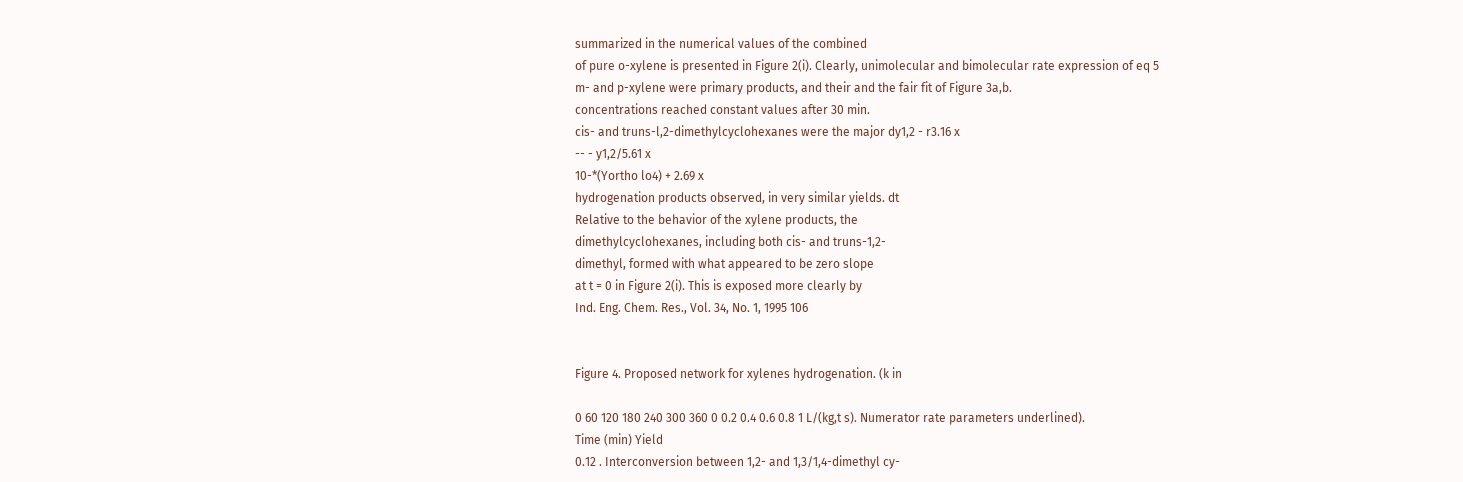summarized in the numerical values of the combined
of pure o-xylene is presented in Figure 2(i). Clearly, unimolecular and bimolecular rate expression of eq 5
m- and p-xylene were primary products, and their and the fair fit of Figure 3a,b.
concentrations reached constant values after 30 min.
cis- and truns-l,2-dimethylcyclohexanes were the major dy1,2 - r3.16 x
-- - y1,2/5.61 x
10-*(Yortho lo4) + 2.69 x
hydrogenation products observed, in very similar yields. dt
Relative to the behavior of the xylene products, the
dimethylcyclohexanes, including both cis- and truns-1,2-
dimethyl, formed with what appeared to be zero slope
at t = 0 in Figure 2(i). This is exposed more clearly by
Ind. Eng. Chem. Res., Vol. 34, No. 1, 1995 106


Figure 4. Proposed network for xylenes hydrogenation. (k in

0 60 120 180 240 300 360 0 0.2 0.4 0.6 0.8 1 L/(kg,t s). Numerator rate parameters underlined).
Time (min) Yield
0.12 . Interconversion between 1,2- and 1,3/1,4-dimethyl cy-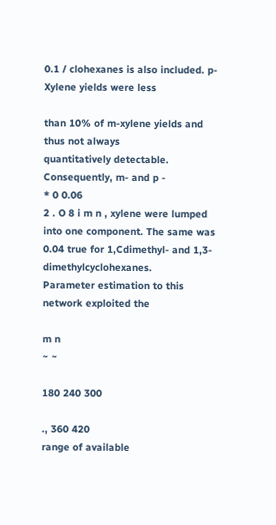0.1 / clohexanes is also included. p-Xylene yields were less

than 10% of m-xylene yields and thus not always
quantitatively detectable. Consequently, m- and p -
* 0 0.06
2 . O 8 i m n , xylene were lumped into one component. The same was
0.04 true for 1,Cdimethyl- and 1,3-dimethylcyclohexanes.
Parameter estimation to this network exploited the

m n
~ ~

180 240 300

., 360 420
range of available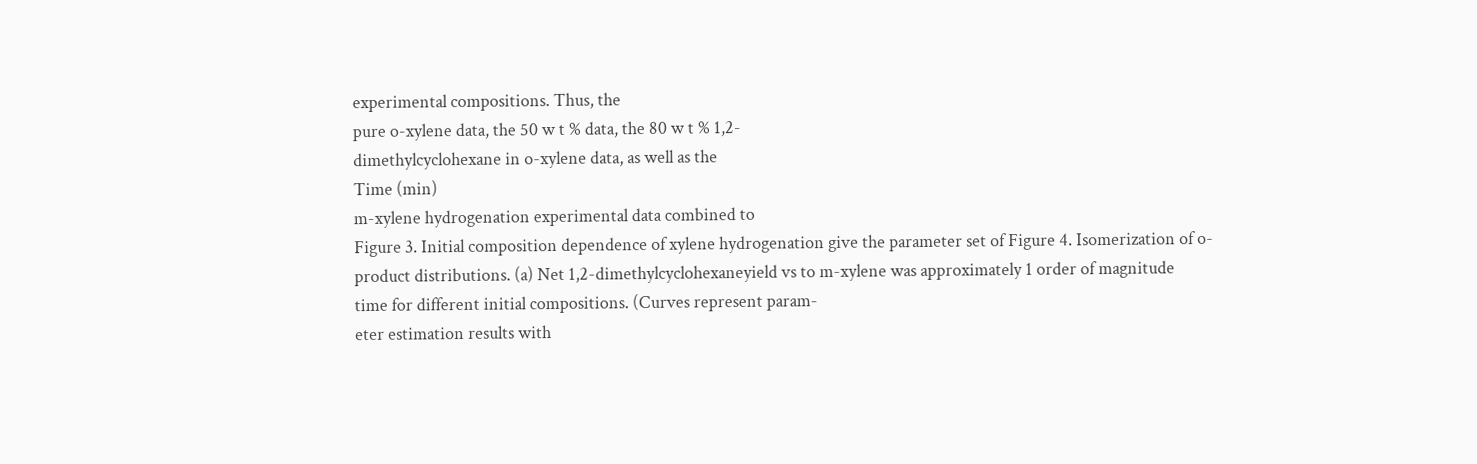experimental compositions. Thus, the
pure o-xylene data, the 50 w t % data, the 80 w t % 1,2-
dimethylcyclohexane in o-xylene data, as well as the
Time (min)
m-xylene hydrogenation experimental data combined to
Figure 3. Initial composition dependence of xylene hydrogenation give the parameter set of Figure 4. Isomerization of o-
product distributions. (a) Net 1,2-dimethylcyclohexaneyield vs to m-xylene was approximately 1 order of magnitude
time for different initial compositions. (Curves represent param-
eter estimation results with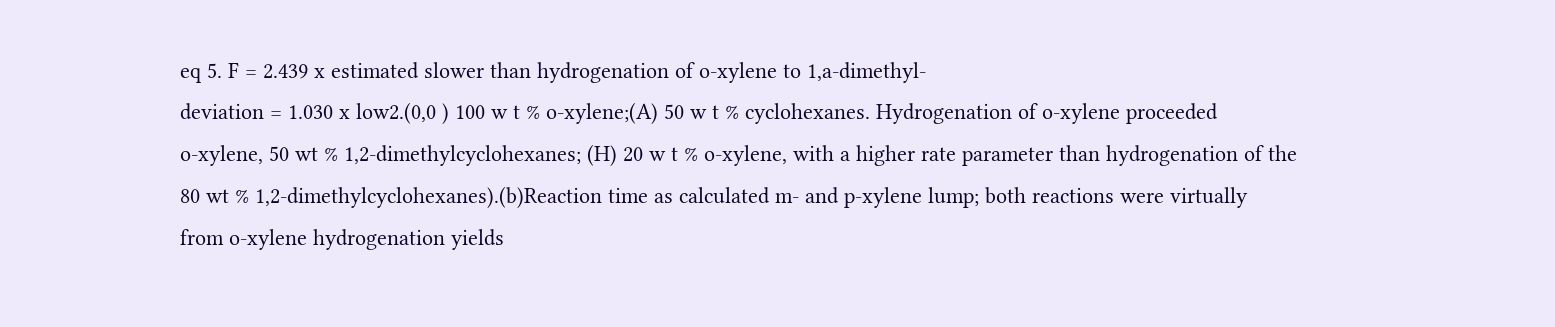eq 5. F = 2.439 x estimated slower than hydrogenation of o-xylene to 1,a-dimethyl-
deviation = 1.030 x low2.(0,0 ) 100 w t % o-xylene;(A) 50 w t % cyclohexanes. Hydrogenation of o-xylene proceeded
o-xylene, 50 wt % 1,2-dimethylcyclohexanes; (H) 20 w t % o-xylene, with a higher rate parameter than hydrogenation of the
80 wt % 1,2-dimethylcyclohexanes).(b)Reaction time as calculated m- and p-xylene lump; both reactions were virtually
from o-xylene hydrogenation yields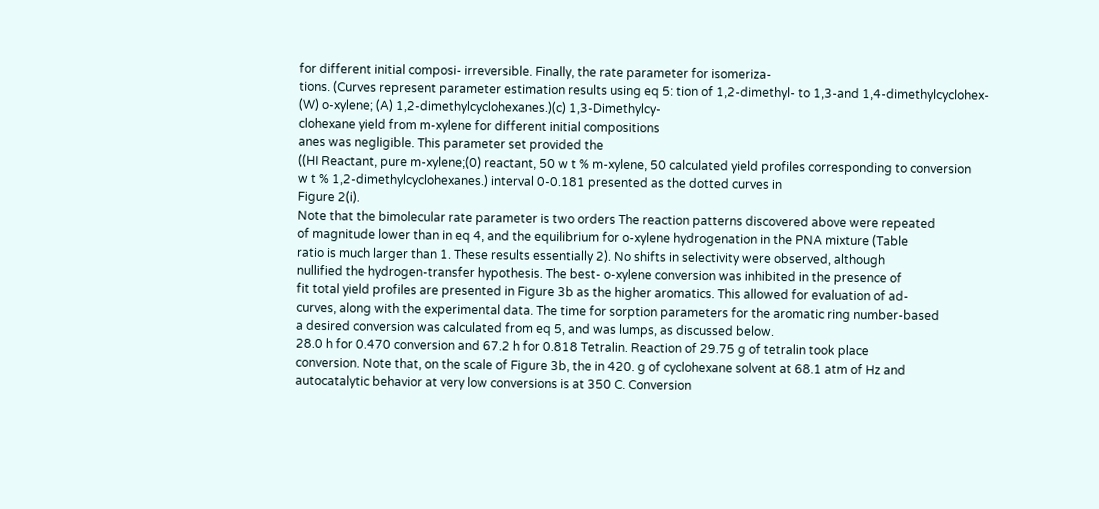for different initial composi- irreversible. Finally, the rate parameter for isomeriza-
tions. (Curves represent parameter estimation results using eq 5: tion of 1,2-dimethyl- to 1,3-and 1,4-dimethylcyclohex-
(W) o-xylene; (A) 1,2-dimethylcyclohexanes.)(c) 1,3-Dimethylcy-
clohexane yield from m-xylene for different initial compositions
anes was negligible. This parameter set provided the
((HI Reactant, pure m-xylene;(0) reactant, 50 w t % m-xylene, 50 calculated yield profiles corresponding to conversion
w t % 1,2-dimethylcyclohexanes.) interval 0-0.181 presented as the dotted curves in
Figure 2(i).
Note that the bimolecular rate parameter is two orders The reaction patterns discovered above were repeated
of magnitude lower than in eq 4, and the equilibrium for o-xylene hydrogenation in the PNA mixture (Table
ratio is much larger than 1. These results essentially 2). No shifts in selectivity were observed, although
nullified the hydrogen-transfer hypothesis. The best- o-xylene conversion was inhibited in the presence of
fit total yield profiles are presented in Figure 3b as the higher aromatics. This allowed for evaluation of ad-
curves, along with the experimental data. The time for sorption parameters for the aromatic ring number-based
a desired conversion was calculated from eq 5, and was lumps, as discussed below.
28.0 h for 0.470 conversion and 67.2 h for 0.818 Tetralin. Reaction of 29.75 g of tetralin took place
conversion. Note that, on the scale of Figure 3b, the in 420. g of cyclohexane solvent at 68.1 atm of Hz and
autocatalytic behavior at very low conversions is at 350 C. Conversion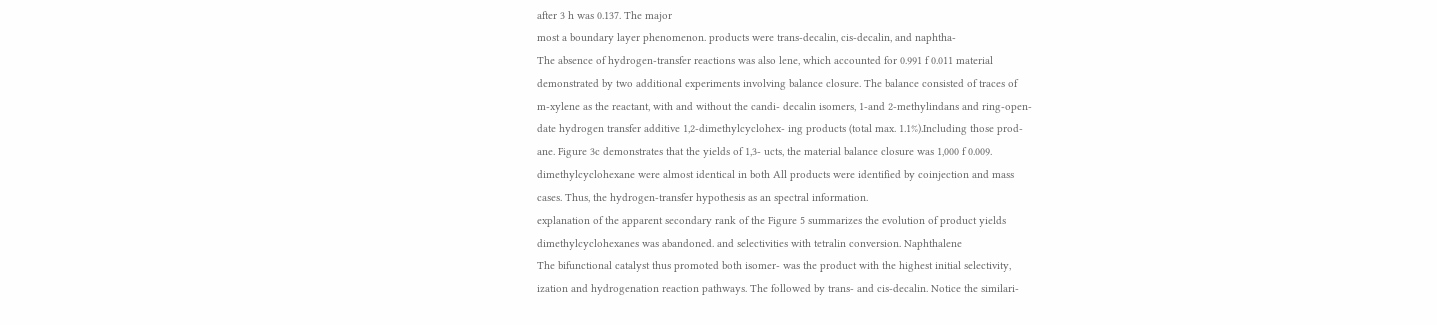after 3 h was 0.137. The major
most a boundary layer phenomenon. products were trans-decalin, cis-decalin, and naphtha-
The absence of hydrogen-transfer reactions was also lene, which accounted for 0.991 f 0.011 material
demonstrated by two additional experiments involving balance closure. The balance consisted of traces of
m-xylene as the reactant, with and without the candi- decalin isomers, 1-and 2-methylindans and ring-open-
date hydrogen transfer additive 1,2-dimethylcyclohex- ing products (total max. 1.1%).Including those prod-
ane. Figure 3c demonstrates that the yields of 1,3- ucts, the material balance closure was 1,000 f 0.009.
dimethylcyclohexane were almost identical in both All products were identified by coinjection and mass
cases. Thus, the hydrogen-transfer hypothesis as an spectral information.
explanation of the apparent secondary rank of the Figure 5 summarizes the evolution of product yields
dimethylcyclohexanes was abandoned. and selectivities with tetralin conversion. Naphthalene
The bifunctional catalyst thus promoted both isomer- was the product with the highest initial selectivity,
ization and hydrogenation reaction pathways. The followed by trans- and cis-decalin. Notice the similari-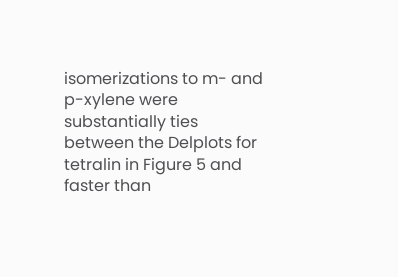isomerizations to m- and p-xylene were substantially ties between the Delplots for tetralin in Figure 5 and
faster than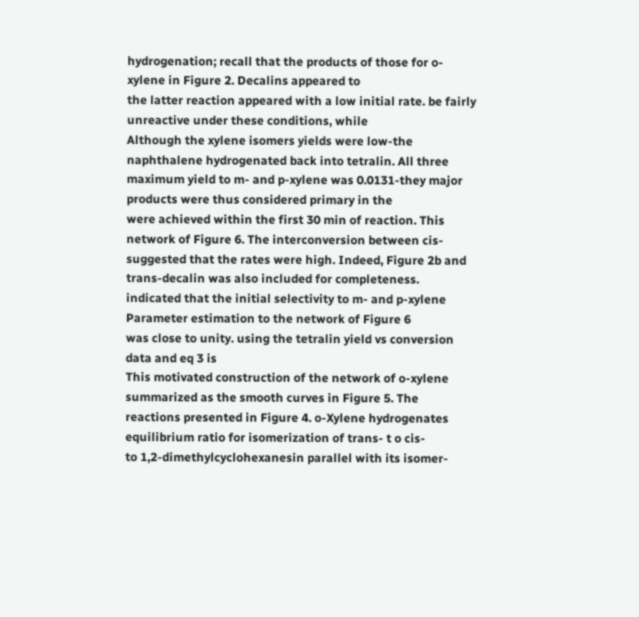hydrogenation; recall that the products of those for o-xylene in Figure 2. Decalins appeared to
the latter reaction appeared with a low initial rate. be fairly unreactive under these conditions, while
Although the xylene isomers yields were low-the naphthalene hydrogenated back into tetralin. All three
maximum yield to m- and p-xylene was 0.0131-they major products were thus considered primary in the
were achieved within the first 30 min of reaction. This network of Figure 6. The interconversion between cis-
suggested that the rates were high. Indeed, Figure 2b and trans-decalin was also included for completeness.
indicated that the initial selectivity to m- and p-xylene Parameter estimation to the network of Figure 6
was close to unity. using the tetralin yield vs conversion data and eq 3 is
This motivated construction of the network of o-xylene summarized as the smooth curves in Figure 5. The
reactions presented in Figure 4. o-Xylene hydrogenates equilibrium ratio for isomerization of trans- t o cis-
to 1,2-dimethylcyclohexanesin parallel with its isomer-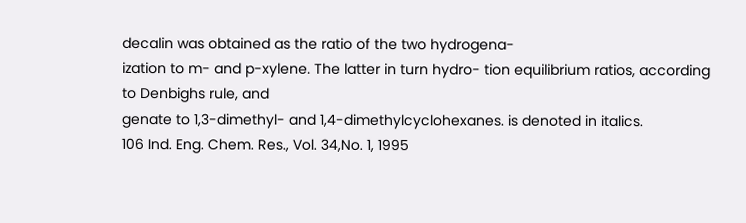decalin was obtained as the ratio of the two hydrogena-
ization to m- and p-xylene. The latter in turn hydro- tion equilibrium ratios, according to Denbighs rule, and
genate to 1,3-dimethyl- and 1,4-dimethylcyclohexanes. is denoted in italics.
106 Ind. Eng. Chem. Res., Vol. 34,No. 1, 1995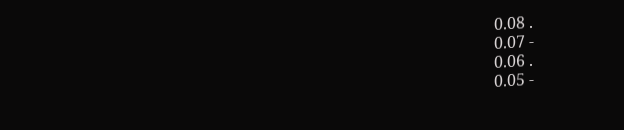0.08 .
0.07 -
0.06 .
0.05 -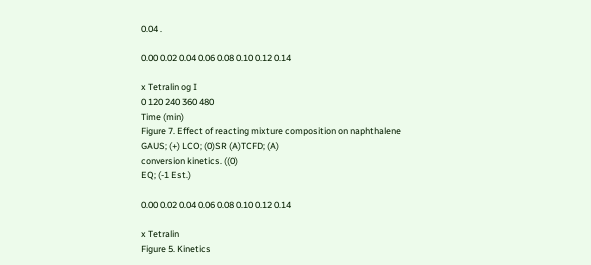0.04 .

0.00 0.02 0.04 0.06 0.08 0.10 0.12 0.14

x Tetralin og I
0 120 240 360 480
Time (min)
Figure 7. Effect of reacting mixture composition on naphthalene
GAUS; (+) LCO; (0)SR (A)TCFD; (A)
conversion kinetics. ((0)
EQ; (-1 Est.)

0.00 0.02 0.04 0.06 0.08 0.10 0.12 0.14

x Tetralin
Figure 5. Kinetics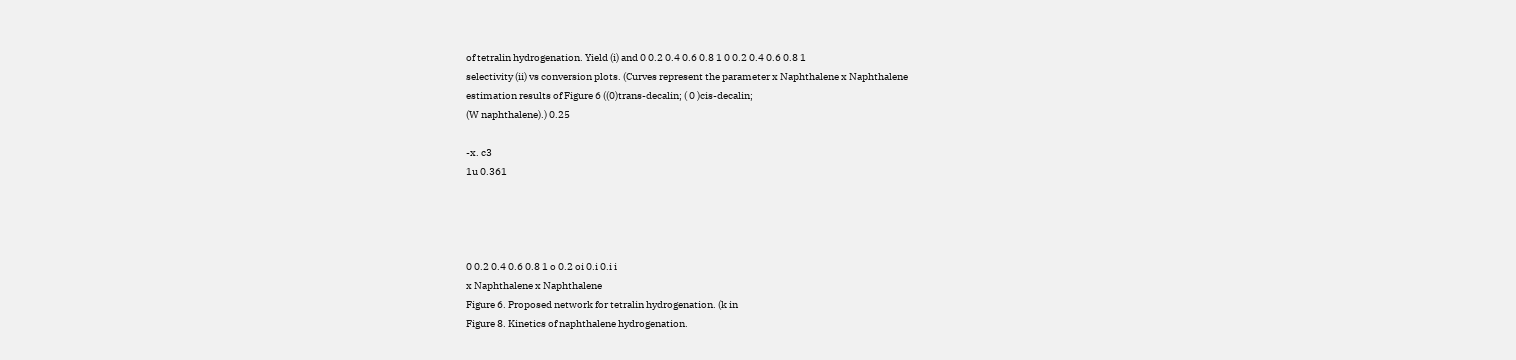of tetralin hydrogenation. Yield (i) and 0 0.2 0.4 0.6 0.8 1 0 0.2 0.4 0.6 0.8 1
selectivity (ii) vs conversion plots. (Curves represent the parameter x Naphthalene x Naphthalene
estimation results of Figure 6 ((0)trans-decalin; ( 0 )cis-decalin;
(W naphthalene).) 0.25

-x. c3
1u 0.361




0 0.2 0.4 0.6 0.8 1 o 0.2 oi 0.i 0.i i
x Naphthalene x Naphthalene
Figure 6. Proposed network for tetralin hydrogenation. (k in
Figure 8. Kinetics of naphthalene hydrogenation.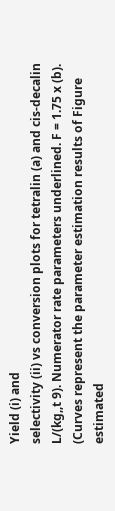Yield (i) and
selectivity (ii) vs conversion plots for tetralin (a) and cis-decalin
L/(kg,,t 9). Numerator rate parameters underlined. F = 1.75 x (b). (Curves represent the parameter estimation results of Figure
estimated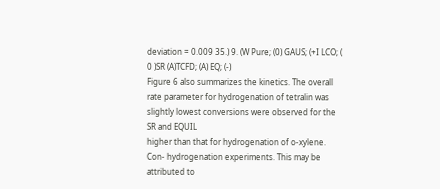deviation = 0.009 35.) 9. (W Pure; (0) GAUS; (+I LCO; ( 0 )SR (A)TCFD; (A) EQ; (-)
Figure 6 also summarizes the kinetics. The overall
rate parameter for hydrogenation of tetralin was slightly lowest conversions were observed for the SR and EQUIL
higher than that for hydrogenation of o-xylene. Con- hydrogenation experiments. This may be attributed to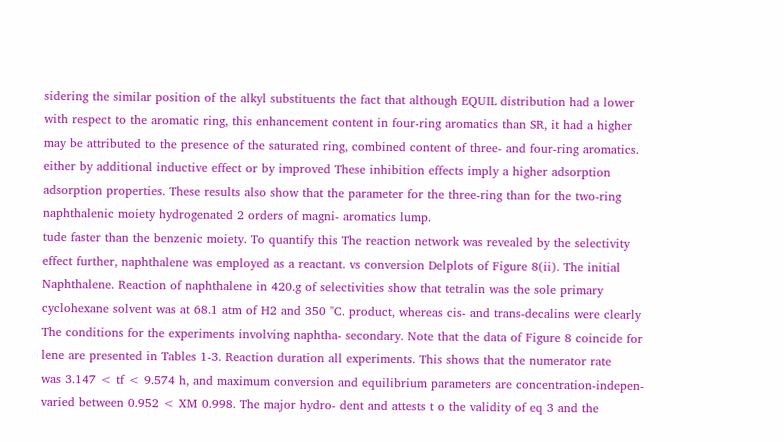sidering the similar position of the alkyl substituents the fact that although EQUIL distribution had a lower
with respect to the aromatic ring, this enhancement content in four-ring aromatics than SR, it had a higher
may be attributed to the presence of the saturated ring, combined content of three- and four-ring aromatics.
either by additional inductive effect or by improved These inhibition effects imply a higher adsorption
adsorption properties. These results also show that the parameter for the three-ring than for the two-ring
naphthalenic moiety hydrogenated 2 orders of magni- aromatics lump.
tude faster than the benzenic moiety. To quantify this The reaction network was revealed by the selectivity
effect further, naphthalene was employed as a reactant. vs conversion Delplots of Figure 8(ii). The initial
Naphthalene. Reaction of naphthalene in 420.g of selectivities show that tetralin was the sole primary
cyclohexane solvent was at 68.1 atm of H2 and 350 "C. product, whereas cis- and trans-decalins were clearly
The conditions for the experiments involving naphtha- secondary. Note that the data of Figure 8 coincide for
lene are presented in Tables 1-3. Reaction duration all experiments. This shows that the numerator rate
was 3.147 < tf < 9.574 h, and maximum conversion and equilibrium parameters are concentration-indepen-
varied between 0.952 < XM 0.998. The major hydro- dent and attests t o the validity of eq 3 and the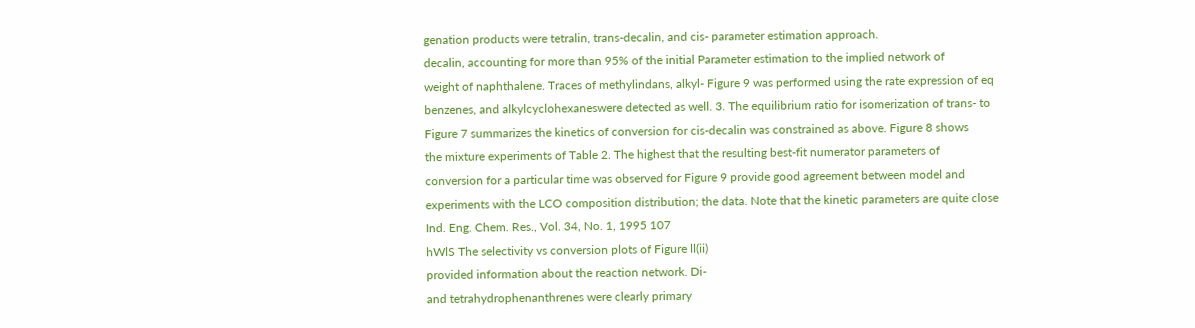genation products were tetralin, trans-decalin, and cis- parameter estimation approach.
decalin, accounting for more than 95% of the initial Parameter estimation to the implied network of
weight of naphthalene. Traces of methylindans, alkyl- Figure 9 was performed using the rate expression of eq
benzenes, and alkylcyclohexaneswere detected as well. 3. The equilibrium ratio for isomerization of trans- to
Figure 7 summarizes the kinetics of conversion for cis-decalin was constrained as above. Figure 8 shows
the mixture experiments of Table 2. The highest that the resulting best-fit numerator parameters of
conversion for a particular time was observed for Figure 9 provide good agreement between model and
experiments with the LCO composition distribution; the data. Note that the kinetic parameters are quite close
Ind. Eng. Chem. Res., Vol. 34, No. 1, 1995 107
hWlS The selectivity vs conversion plots of Figure ll(ii)
provided information about the reaction network. Di-
and tetrahydrophenanthrenes were clearly primary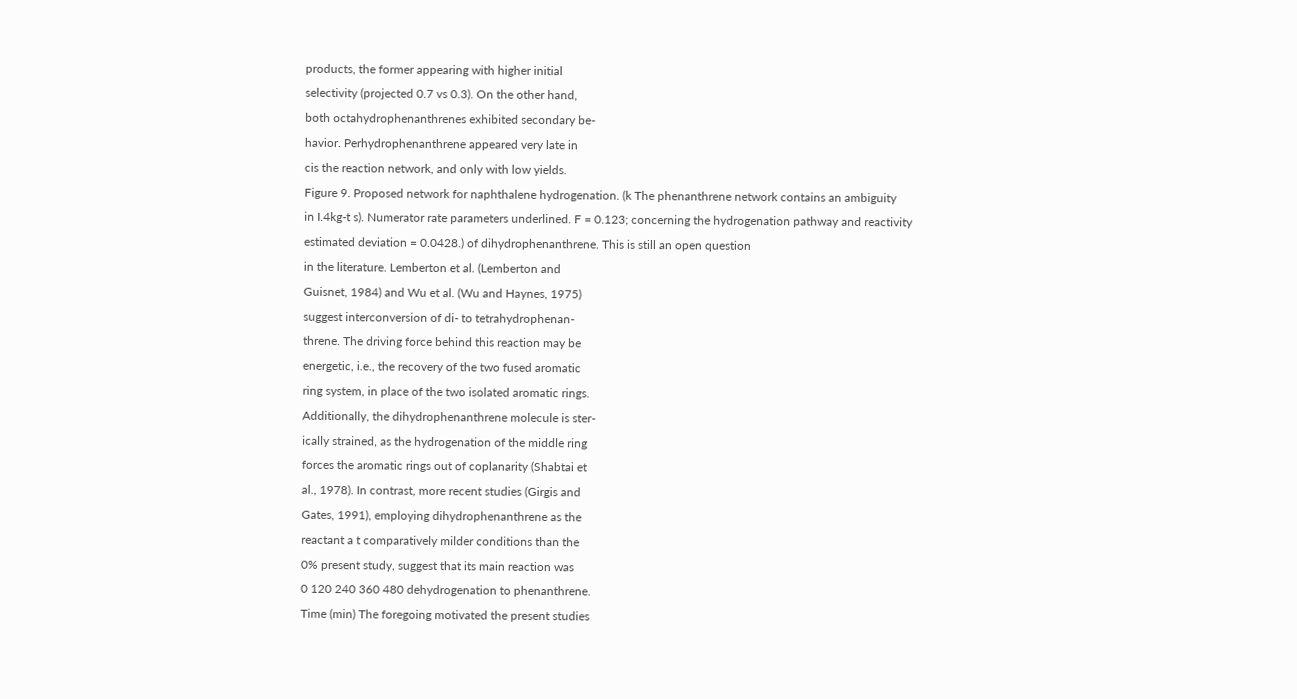products, the former appearing with higher initial
selectivity (projected 0.7 vs 0.3). On the other hand,
both octahydrophenanthrenes exhibited secondary be-
havior. Perhydrophenanthrene appeared very late in
cis the reaction network, and only with low yields.
Figure 9. Proposed network for naphthalene hydrogenation. (k The phenanthrene network contains an ambiguity
in I.4kg-t s). Numerator rate parameters underlined. F = 0.123; concerning the hydrogenation pathway and reactivity
estimated deviation = 0.0428.) of dihydrophenanthrene. This is still an open question
in the literature. Lemberton et al. (Lemberton and
Guisnet, 1984) and Wu et al. (Wu and Haynes, 1975)
suggest interconversion of di- to tetrahydrophenan-
threne. The driving force behind this reaction may be
energetic, i.e., the recovery of the two fused aromatic
ring system, in place of the two isolated aromatic rings.
Additionally, the dihydrophenanthrene molecule is ster-
ically strained, as the hydrogenation of the middle ring
forces the aromatic rings out of coplanarity (Shabtai et
al., 1978). In contrast, more recent studies (Girgis and
Gates, 1991), employing dihydrophenanthrene as the
reactant a t comparatively milder conditions than the
0% present study, suggest that its main reaction was
0 120 240 360 480 dehydrogenation to phenanthrene.
Time (min) The foregoing motivated the present studies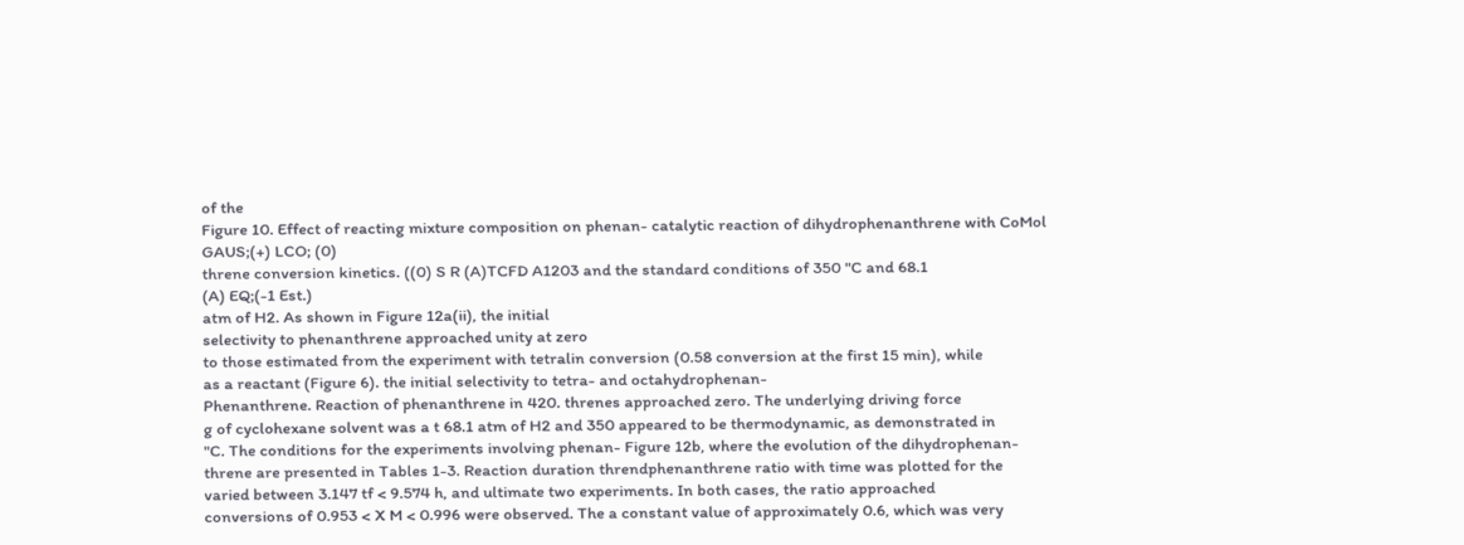of the
Figure 10. Effect of reacting mixture composition on phenan- catalytic reaction of dihydrophenanthrene with CoMol
GAUS;(+) LCO; (0)
threne conversion kinetics. ((0) S R (A)TCFD A1203 and the standard conditions of 350 "C and 68.1
(A) EQ;(-1 Est.)
atm of H2. As shown in Figure 12a(ii), the initial
selectivity to phenanthrene approached unity at zero
to those estimated from the experiment with tetralin conversion (0.58 conversion at the first 15 min), while
as a reactant (Figure 6). the initial selectivity to tetra- and octahydrophenan-
Phenanthrene. Reaction of phenanthrene in 420. threnes approached zero. The underlying driving force
g of cyclohexane solvent was a t 68.1 atm of H2 and 350 appeared to be thermodynamic, as demonstrated in
"C. The conditions for the experiments involving phenan- Figure 12b, where the evolution of the dihydrophenan-
threne are presented in Tables 1-3. Reaction duration threndphenanthrene ratio with time was plotted for the
varied between 3.147 tf < 9.574 h, and ultimate two experiments. In both cases, the ratio approached
conversions of 0.953 < X M < 0.996 were observed. The a constant value of approximately 0.6, which was very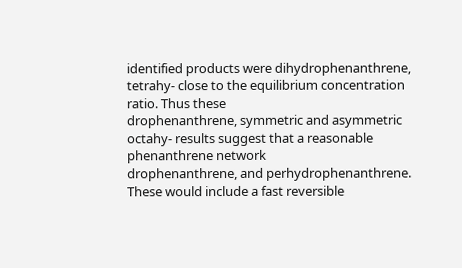identified products were dihydrophenanthrene, tetrahy- close to the equilibrium concentration ratio. Thus these
drophenanthrene, symmetric and asymmetric octahy- results suggest that a reasonable phenanthrene network
drophenanthrene, and perhydrophenanthrene. These would include a fast reversible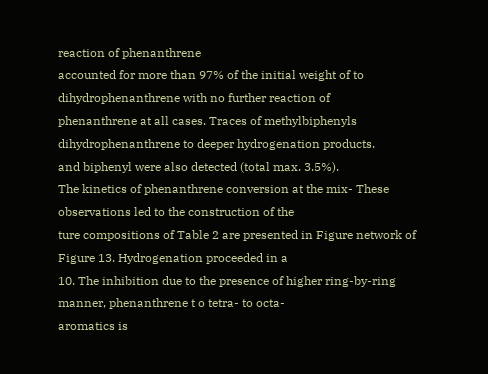reaction of phenanthrene
accounted for more than 97% of the initial weight of to dihydrophenanthrene with no further reaction of
phenanthrene at all cases. Traces of methylbiphenyls dihydrophenanthrene to deeper hydrogenation products.
and biphenyl were also detected (total max. 3.5%).
The kinetics of phenanthrene conversion at the mix- These observations led to the construction of the
ture compositions of Table 2 are presented in Figure network of Figure 13. Hydrogenation proceeded in a
10. The inhibition due to the presence of higher ring-by-ring manner, phenanthrene t o tetra- to octa-
aromatics is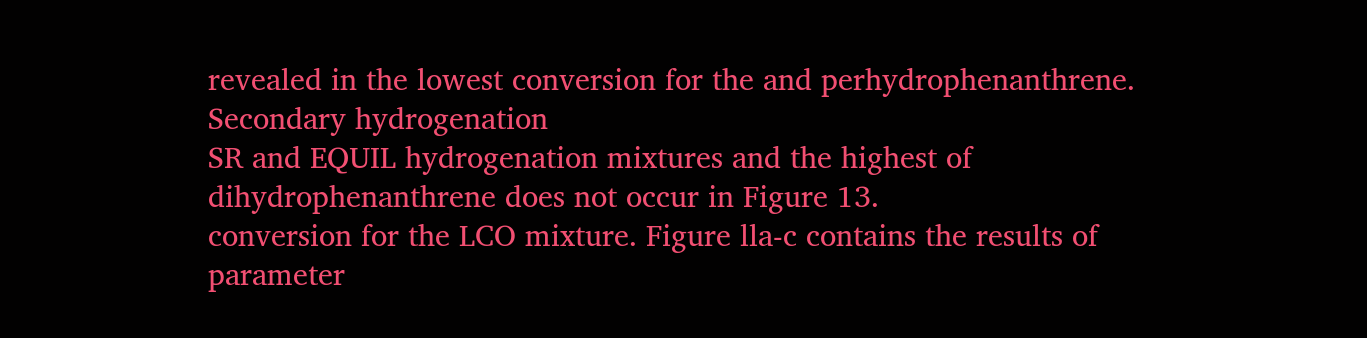revealed in the lowest conversion for the and perhydrophenanthrene. Secondary hydrogenation
SR and EQUIL hydrogenation mixtures and the highest of dihydrophenanthrene does not occur in Figure 13.
conversion for the LCO mixture. Figure lla-c contains the results of parameter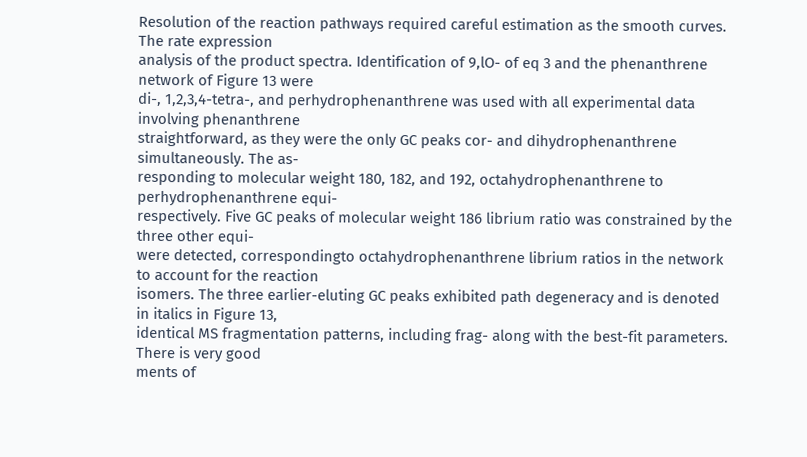Resolution of the reaction pathways required careful estimation as the smooth curves. The rate expression
analysis of the product spectra. Identification of 9,lO- of eq 3 and the phenanthrene network of Figure 13 were
di-, 1,2,3,4-tetra-, and perhydrophenanthrene was used with all experimental data involving phenanthrene
straightforward, as they were the only GC peaks cor- and dihydrophenanthrene simultaneously. The as-
responding to molecular weight 180, 182, and 192, octahydrophenanthrene to perhydrophenanthrene equi-
respectively. Five GC peaks of molecular weight 186 librium ratio was constrained by the three other equi-
were detected, correspondingto octahydrophenanthrene librium ratios in the network to account for the reaction
isomers. The three earlier-eluting GC peaks exhibited path degeneracy and is denoted in italics in Figure 13,
identical MS fragmentation patterns, including frag- along with the best-fit parameters. There is very good
ments of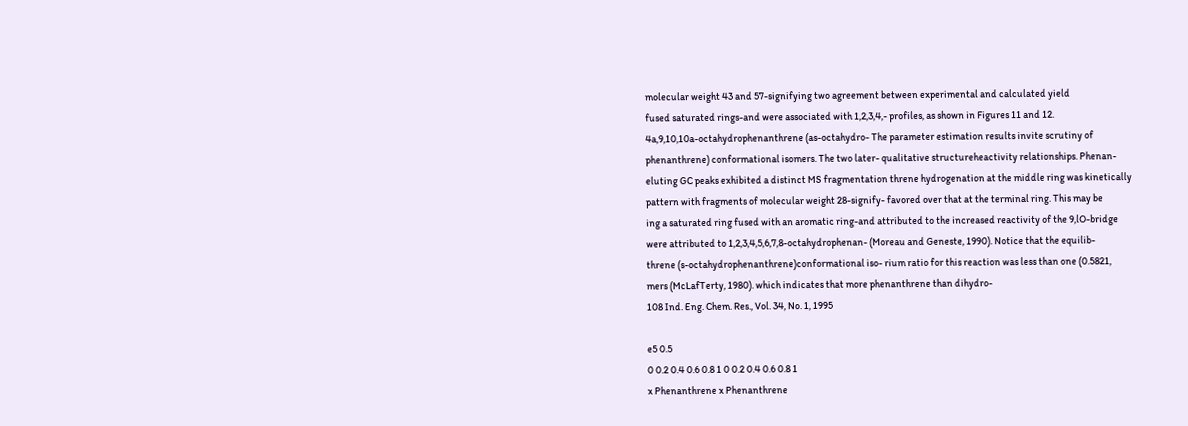molecular weight 43 and 57-signifying two agreement between experimental and calculated yield
fused saturated rings-and were associated with 1,2,3,4,- profiles, as shown in Figures 11 and 12.
4a,9,10,10a-octahydrophenanthrene (as-octahydro- The parameter estimation results invite scrutiny of
phenanthrene) conformational isomers. The two later- qualitative structureheactivity relationships. Phenan-
eluting GC peaks exhibited a distinct MS fragmentation threne hydrogenation at the middle ring was kinetically
pattern with fragments of molecular weight 28-signify- favored over that at the terminal ring. This may be
ing a saturated ring fused with an aromatic ring-and attributed to the increased reactivity of the 9,lO-bridge
were attributed to 1,2,3,4,5,6,7,8-octahydrophenan- (Moreau and Geneste, 1990). Notice that the equilib-
threne (s-octahydrophenanthrene)conformational iso- rium ratio for this reaction was less than one (0.5821,
mers (McLafTerty, 1980). which indicates that more phenanthrene than dihydro-
108 Ind. Eng. Chem. Res., Vol. 34, No. 1, 1995

e5 0.5
0 0.2 0.4 0.6 0.8 1 0 0.2 0.4 0.6 0.8 1
x Phenanthrene x Phenanthrene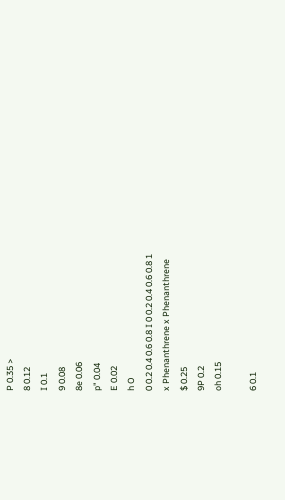P 0.35 >
8 0.12
I 0.1
9 0.08
8e 0.06
p" 0.04
E 0.02
h O
0 0.2 0.4 0.6 0.8 I 0 0.2 0.4 0.6 0.8 1
x Phenanthrene x Phenanthrene
$ 0.25
9P 0.2
oh 0.15

6 0.1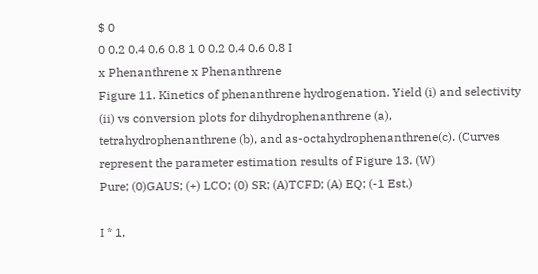$ 0
0 0.2 0.4 0.6 0.8 1 0 0.2 0.4 0.6 0.8 I
x Phenanthrene x Phenanthrene
Figure 11. Kinetics of phenanthrene hydrogenation. Yield (i) and selectivity (ii) vs conversion plots for dihydrophenanthrene (a),
tetrahydrophenanthrene (b), and as-octahydrophenanthrene(c). (Curves represent the parameter estimation results of Figure 13. (W)
Pure; (0)GAUS; (+) LCO; (0) SR; (A)TCFD; (A) EQ; (-1 Est.)

I * 1,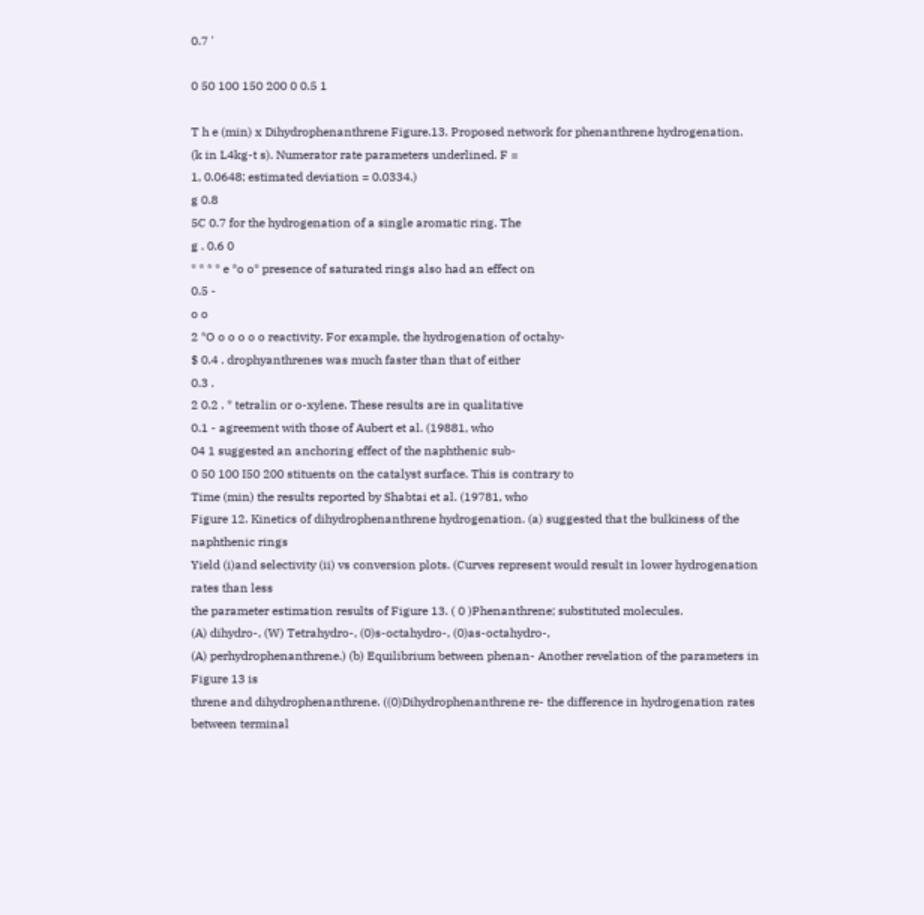0.7 '

0 50 100 150 200 0 0.5 1

T h e (min) x Dihydrophenanthrene Figure.13. Proposed network for phenanthrene hydrogenation.
(k in L4kg-t s). Numerator rate parameters underlined. F =
1, 0.0648; estimated deviation = 0.0334.)
g 0.8
5C 0.7 for the hydrogenation of a single aromatic ring. The
g . 0.6 0
* * * * e *o o* presence of saturated rings also had an effect on
0.5 -
o o
2 *O o o o o o reactivity. For example, the hydrogenation of octahy-
$ 0.4 . drophyanthrenes was much faster than that of either
0.3 .
2 0.2 . * tetralin or o-xylene. These results are in qualitative
0.1 - agreement with those of Aubert et al. (19881, who
04 1 suggested an anchoring effect of the naphthenic sub-
0 50 100 I50 200 stituents on the catalyst surface. This is contrary to
Time (min) the results reported by Shabtai et al. (19781, who
Figure 12. Kinetics of dihydrophenanthrene hydrogenation. (a) suggested that the bulkiness of the naphthenic rings
Yield (i)and selectivity (ii) vs conversion plots. (Curves represent would result in lower hydrogenation rates than less
the parameter estimation results of Figure 13. ( 0 )Phenanthrene; substituted molecules.
(A) dihydro-, (W) Tetrahydro-, (0)s-octahydro-, (0)as-octahydro-,
(A) perhydrophenanthrene.) (b) Equilibrium between phenan- Another revelation of the parameters in Figure 13 is
threne and dihydrophenanthrene. ((0)Dihydrophenanthrene re- the difference in hydrogenation rates between terminal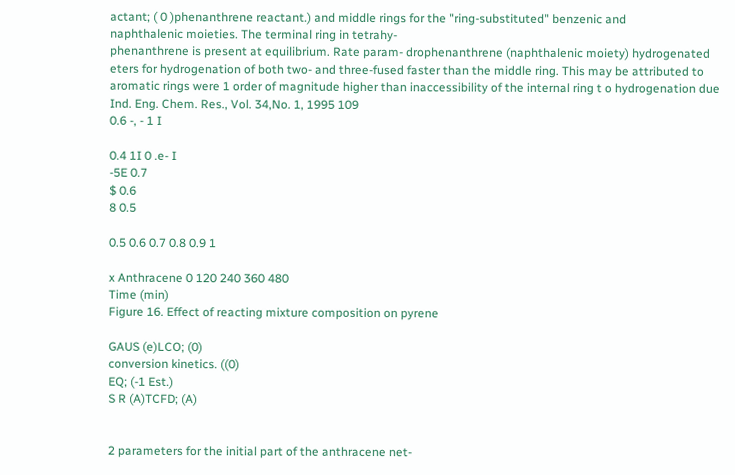actant; ( 0 )phenanthrene reactant.) and middle rings for the "ring-substituted" benzenic and
naphthalenic moieties. The terminal ring in tetrahy-
phenanthrene is present at equilibrium. Rate param- drophenanthrene (naphthalenic moiety) hydrogenated
eters for hydrogenation of both two- and three-fused faster than the middle ring. This may be attributed to
aromatic rings were 1 order of magnitude higher than inaccessibility of the internal ring t o hydrogenation due
Ind. Eng. Chem. Res., Vol. 34,No. 1, 1995 109
0.6 -, - 1 I

0.4 1I 0 .e- I
-5E 0.7
$ 0.6
8 0.5

0.5 0.6 0.7 0.8 0.9 1

x Anthracene 0 120 240 360 480
Time (min)
Figure 16. Effect of reacting mixture composition on pyrene

GAUS (e)LCO; (0)
conversion kinetics. ((0)
EQ; (-1 Est.)
S R (A)TCFD; (A)


2 parameters for the initial part of the anthracene net-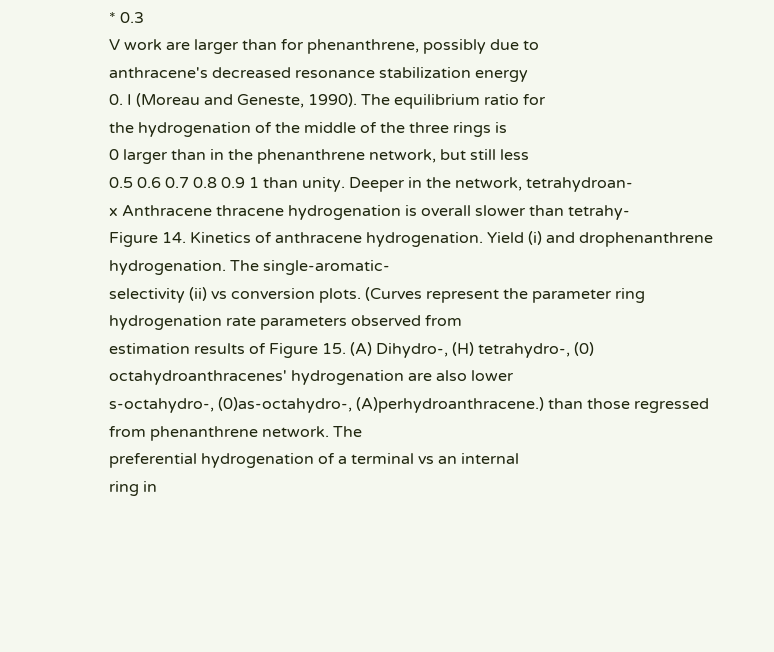* 0.3
V work are larger than for phenanthrene, possibly due to
anthracene's decreased resonance stabilization energy
0. I (Moreau and Geneste, 1990). The equilibrium ratio for
the hydrogenation of the middle of the three rings is
0 larger than in the phenanthrene network, but still less
0.5 0.6 0.7 0.8 0.9 1 than unity. Deeper in the network, tetrahydroan-
x Anthracene thracene hydrogenation is overall slower than tetrahy-
Figure 14. Kinetics of anthracene hydrogenation. Yield (i) and drophenanthrene hydrogenation. The single-aromatic-
selectivity (ii) vs conversion plots. (Curves represent the parameter ring hydrogenation rate parameters observed from
estimation results of Figure 15. (A) Dihydro-, (H) tetrahydro-, (0) octahydroanthracenes' hydrogenation are also lower
s-octahydro-, (0)as-octahydro-, (A)perhydroanthracene.) than those regressed from phenanthrene network. The
preferential hydrogenation of a terminal vs an internal
ring in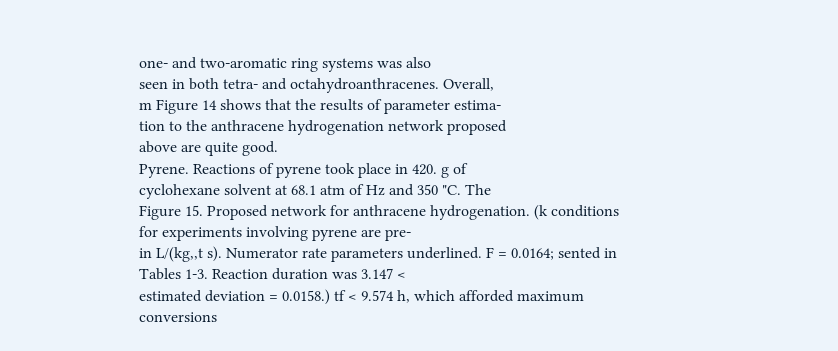one- and two-aromatic ring systems was also
seen in both tetra- and octahydroanthracenes. Overall,
m Figure 14 shows that the results of parameter estima-
tion to the anthracene hydrogenation network proposed
above are quite good.
Pyrene. Reactions of pyrene took place in 420. g of
cyclohexane solvent at 68.1 atm of Hz and 350 "C. The
Figure 15. Proposed network for anthracene hydrogenation. (k conditions for experiments involving pyrene are pre-
in L/(kg,,t s). Numerator rate parameters underlined. F = 0.0164; sented in Tables 1-3. Reaction duration was 3.147 <
estimated deviation = 0.0158.) tf < 9.574 h, which afforded maximum conversions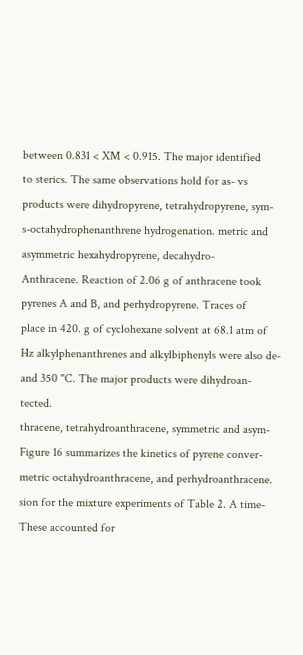between 0.831 < XM < 0.915. The major identified
to sterics. The same observations hold for as- vs products were dihydropyrene, tetrahydropyrene, sym-
s-octahydrophenanthrene hydrogenation. metric and asymmetric hexahydropyrene, decahydro-
Anthracene. Reaction of 2.06 g of anthracene took pyrenes A and B, and perhydropyrene. Traces of
place in 420. g of cyclohexane solvent at 68.1 atm of Hz alkylphenanthrenes and alkylbiphenyls were also de-
and 350 "C. The major products were dihydroan- tected.
thracene, tetrahydroanthracene, symmetric and asym- Figure 16 summarizes the kinetics of pyrene conver-
metric octahydroanthracene, and perhydroanthracene. sion for the mixture experiments of Table 2. A time-
These accounted for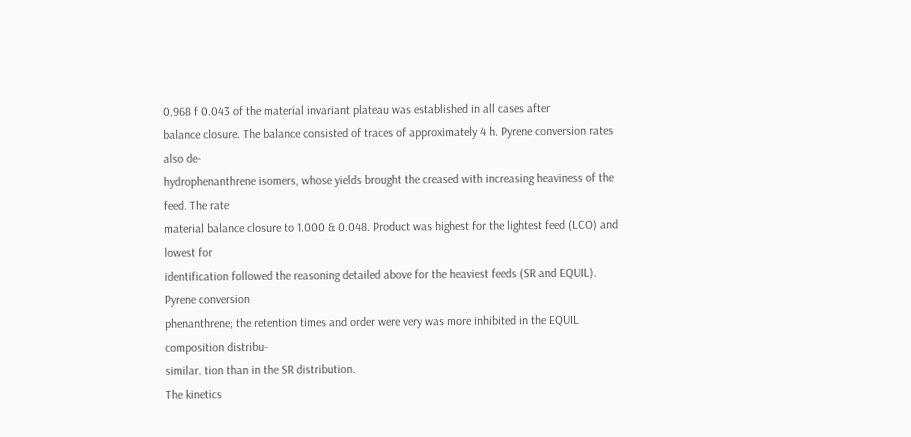0.968 f 0.043 of the material invariant plateau was established in all cases after
balance closure. The balance consisted of traces of approximately 4 h. Pyrene conversion rates also de-
hydrophenanthrene isomers, whose yields brought the creased with increasing heaviness of the feed. The rate
material balance closure to 1.000 & 0.048. Product was highest for the lightest feed (LCO) and lowest for
identification followed the reasoning detailed above for the heaviest feeds (SR and EQUIL). Pyrene conversion
phenanthrene; the retention times and order were very was more inhibited in the EQUIL composition distribu-
similar. tion than in the SR distribution.
The kinetics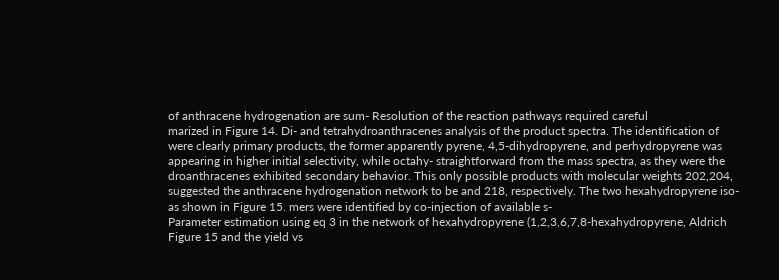of anthracene hydrogenation are sum- Resolution of the reaction pathways required careful
marized in Figure 14. Di- and tetrahydroanthracenes analysis of the product spectra. The identification of
were clearly primary products, the former apparently pyrene, 4,5-dihydropyrene, and perhydropyrene was
appearing in higher initial selectivity, while octahy- straightforward from the mass spectra, as they were the
droanthracenes exhibited secondary behavior. This only possible products with molecular weights 202,204,
suggested the anthracene hydrogenation network to be and 218, respectively. The two hexahydropyrene iso-
as shown in Figure 15. mers were identified by co-injection of available s-
Parameter estimation using eq 3 in the network of hexahydropyrene (1,2,3,6,7,8-hexahydropyrene, Aldrich
Figure 15 and the yield vs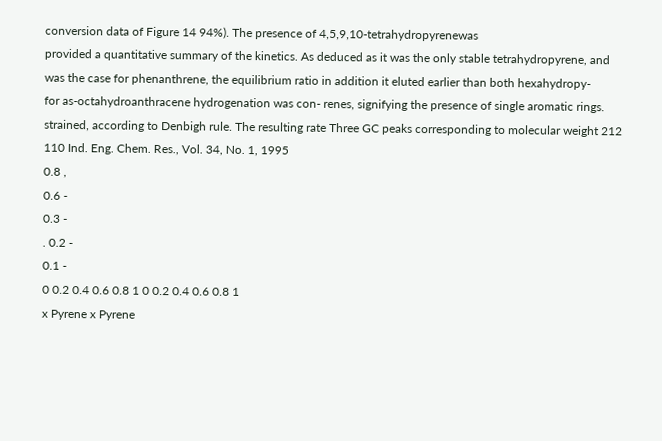conversion data of Figure 14 94%). The presence of 4,5,9,10-tetrahydropyrenewas
provided a quantitative summary of the kinetics. As deduced as it was the only stable tetrahydropyrene, and
was the case for phenanthrene, the equilibrium ratio in addition it eluted earlier than both hexahydropy-
for as-octahydroanthracene hydrogenation was con- renes, signifying the presence of single aromatic rings.
strained, according to Denbigh rule. The resulting rate Three GC peaks corresponding to molecular weight 212
110 Ind. Eng. Chem. Res., Vol. 34, No. 1, 1995
0.8 ,
0.6 -
0.3 -
. 0.2 -
0.1 -
0 0.2 0.4 0.6 0.8 1 0 0.2 0.4 0.6 0.8 1
x Pyrene x Pyrene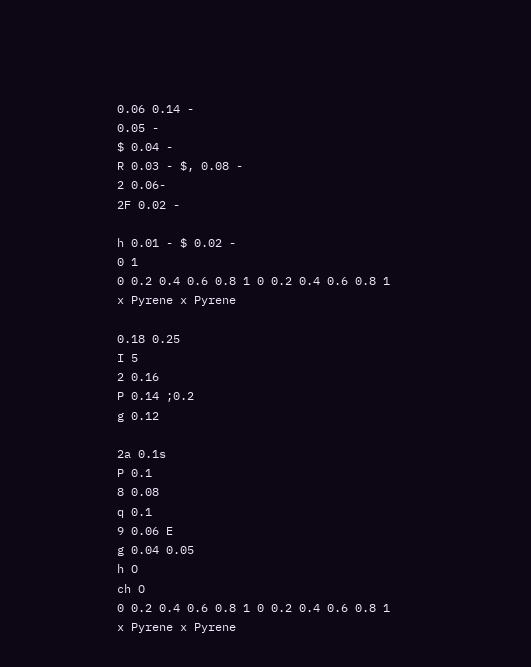0.06 0.14 -
0.05 -
$ 0.04 -
R 0.03 - $, 0.08 -
2 0.06-
2F 0.02 -

h 0.01 - $ 0.02 -
0 1
0 0.2 0.4 0.6 0.8 1 0 0.2 0.4 0.6 0.8 1
x Pyrene x Pyrene

0.18 0.25
I 5
2 0.16
P 0.14 ;0.2
g 0.12

2a 0.1s
P 0.1
8 0.08
q 0.1
9 0.06 E
g 0.04 0.05
h O
ch O
0 0.2 0.4 0.6 0.8 1 0 0.2 0.4 0.6 0.8 1
x Pyrene x Pyrene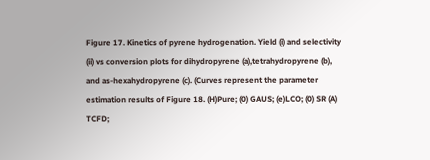Figure 17. Kinetics of pyrene hydrogenation. Yield (i) and selectivity (ii) vs conversion plots for dihydropyrene (a),tetrahydropyrene (b),
and as-hexahydropyrene (c). (Curves represent the parameter estimation results of Figure 18. (H)Pure; (0) GAUS; (e)LCO; (0) SR (A)
TCFD;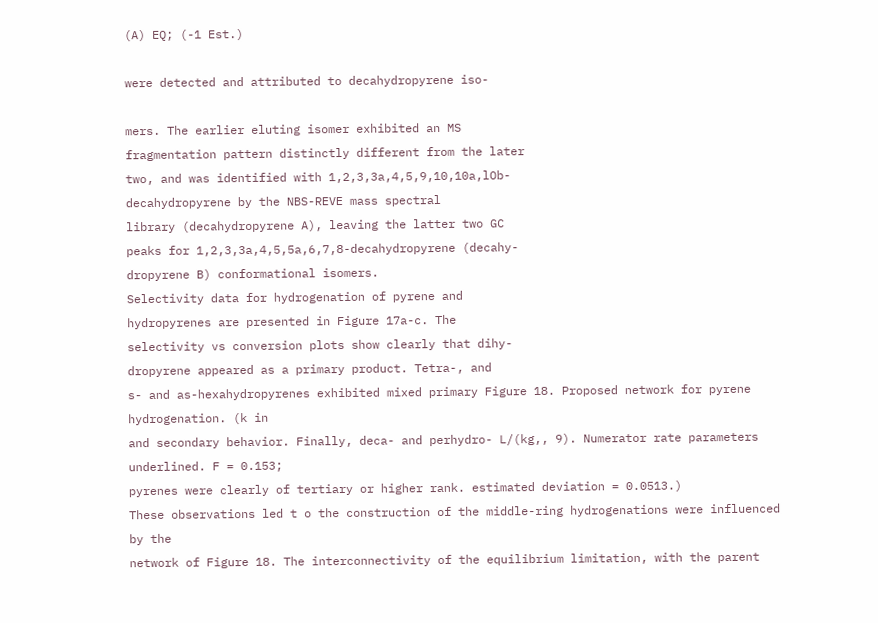(A) EQ; (-1 Est.)

were detected and attributed to decahydropyrene iso-

mers. The earlier eluting isomer exhibited an MS
fragmentation pattern distinctly different from the later
two, and was identified with 1,2,3,3a,4,5,9,10,10a,lOb-
decahydropyrene by the NBS-REVE mass spectral
library (decahydropyrene A), leaving the latter two GC
peaks for 1,2,3,3a,4,5,5a,6,7,8-decahydropyrene (decahy-
dropyrene B) conformational isomers.
Selectivity data for hydrogenation of pyrene and
hydropyrenes are presented in Figure 17a-c. The
selectivity vs conversion plots show clearly that dihy-
dropyrene appeared as a primary product. Tetra-, and
s- and as-hexahydropyrenes exhibited mixed primary Figure 18. Proposed network for pyrene hydrogenation. (k in
and secondary behavior. Finally, deca- and perhydro- L/(kg,, 9). Numerator rate parameters underlined. F = 0.153;
pyrenes were clearly of tertiary or higher rank. estimated deviation = 0.0513.)
These observations led t o the construction of the middle-ring hydrogenations were influenced by the
network of Figure 18. The interconnectivity of the equilibrium limitation, with the parent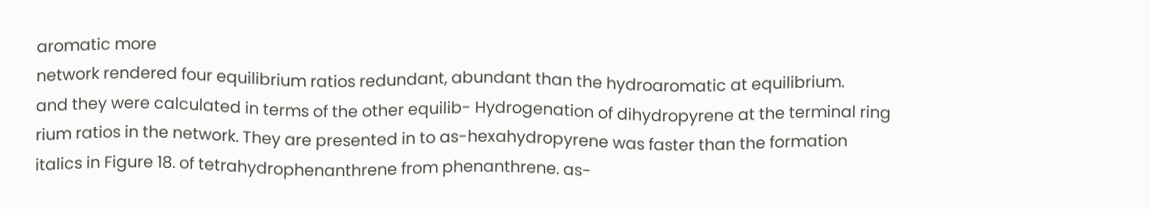aromatic more
network rendered four equilibrium ratios redundant, abundant than the hydroaromatic at equilibrium.
and they were calculated in terms of the other equilib- Hydrogenation of dihydropyrene at the terminal ring
rium ratios in the network. They are presented in to as-hexahydropyrene was faster than the formation
italics in Figure 18. of tetrahydrophenanthrene from phenanthrene. as-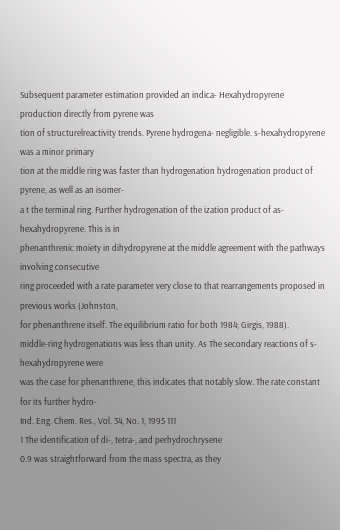Subsequent parameter estimation provided an indica- Hexahydropyrene production directly from pyrene was
tion of structurelreactivity trends. Pyrene hydrogena- negligible. s-hexahydropyrene was a minor primary
tion at the middle ring was faster than hydrogenation hydrogenation product of pyrene, as well as an isomer-
a t the terminal ring. Further hydrogenation of the ization product of as-hexahydropyrene. This is in
phenanthrenic moiety in dihydropyrene at the middle agreement with the pathways involving consecutive
ring proceeded with a rate parameter very close to that rearrangements proposed in previous works (Johnston,
for phenanthrene itself. The equilibrium ratio for both 1984; Girgis, 1988).
middle-ring hydrogenations was less than unity. As The secondary reactions of s-hexahydropyrene were
was the case for phenanthrene, this indicates that notably slow. The rate constant for its further hydro-
Ind. Eng. Chem. Res., Vol. 34, No. 1, 1995 111
1 The identification of di-, tetra-, and perhydrochrysene
0.9 was straightforward from the mass spectra, as they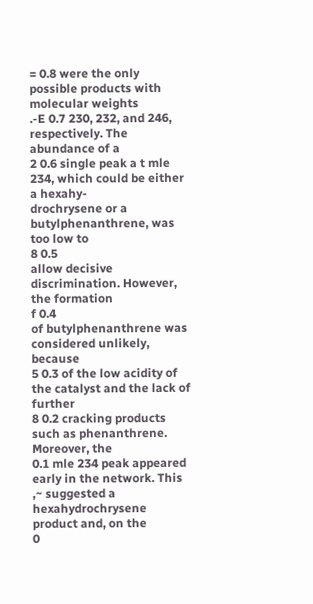= 0.8 were the only possible products with molecular weights
.-E 0.7 230, 232, and 246, respectively. The abundance of a
2 0.6 single peak a t mle 234, which could be either a hexahy-
drochrysene or a butylphenanthrene, was too low to
8 0.5
allow decisive discrimination. However, the formation
f 0.4
of butylphenanthrene was considered unlikely, because
5 0.3 of the low acidity of the catalyst and the lack of further
8 0.2 cracking products such as phenanthrene. Moreover, the
0.1 mle 234 peak appeared early in the network. This
,~ suggested a hexahydrochrysene product and, on the
0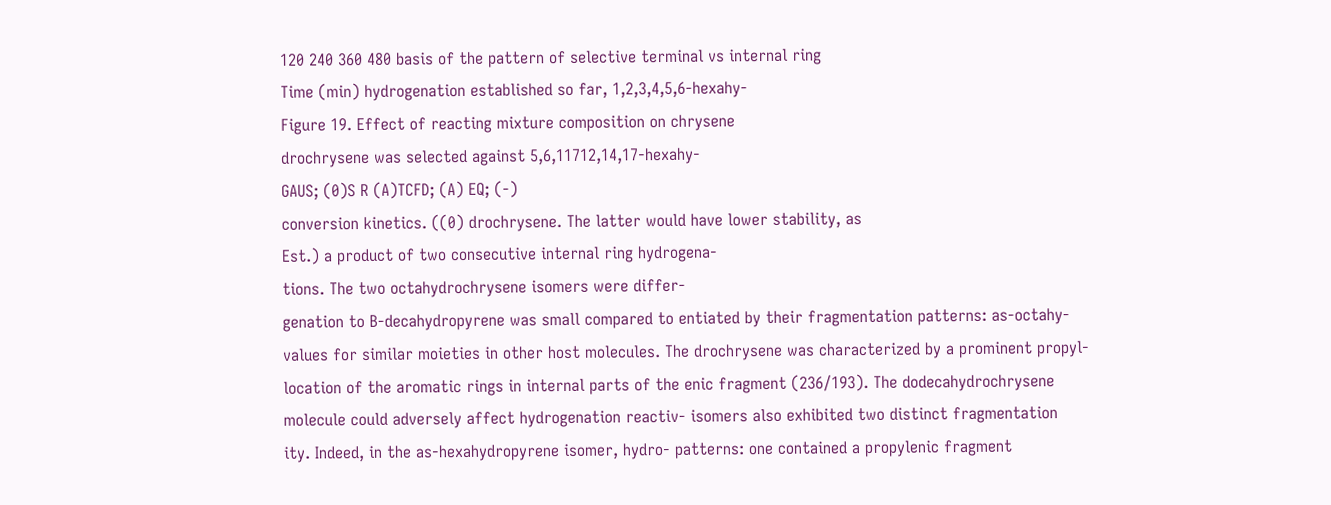120 240 360 480 basis of the pattern of selective terminal vs internal ring
Time (min) hydrogenation established so far, 1,2,3,4,5,6-hexahy-
Figure 19. Effect of reacting mixture composition on chrysene
drochrysene was selected against 5,6,11712,14,17-hexahy-
GAUS; (0)S R (A)TCFD; (A) EQ; (-)
conversion kinetics. ((0) drochrysene. The latter would have lower stability, as
Est.) a product of two consecutive internal ring hydrogena-
tions. The two octahydrochrysene isomers were differ-
genation to B-decahydropyrene was small compared to entiated by their fragmentation patterns: as-octahy-
values for similar moieties in other host molecules. The drochrysene was characterized by a prominent propyl-
location of the aromatic rings in internal parts of the enic fragment (236/193). The dodecahydrochrysene
molecule could adversely affect hydrogenation reactiv- isomers also exhibited two distinct fragmentation
ity. Indeed, in the as-hexahydropyrene isomer, hydro- patterns: one contained a propylenic fragment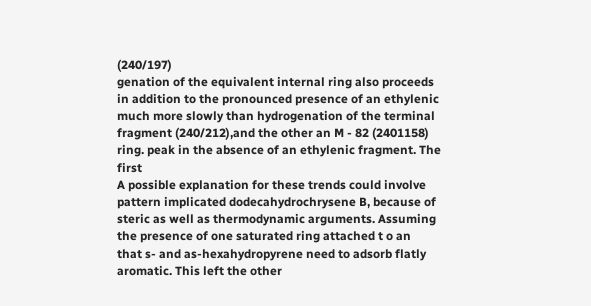(240/197)
genation of the equivalent internal ring also proceeds in addition to the pronounced presence of an ethylenic
much more slowly than hydrogenation of the terminal fragment (240/212),and the other an M - 82 (2401158)
ring. peak in the absence of an ethylenic fragment. The first
A possible explanation for these trends could involve pattern implicated dodecahydrochrysene B, because of
steric as well as thermodynamic arguments. Assuming the presence of one saturated ring attached t o an
that s- and as-hexahydropyrene need to adsorb flatly aromatic. This left the other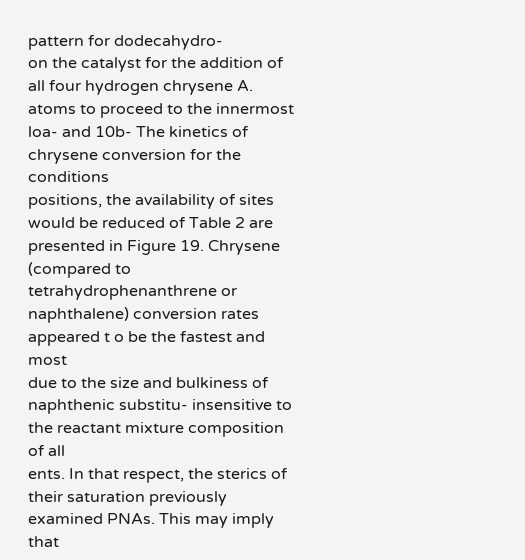pattern for dodecahydro-
on the catalyst for the addition of all four hydrogen chrysene A.
atoms to proceed to the innermost loa- and 10b- The kinetics of chrysene conversion for the conditions
positions, the availability of sites would be reduced of Table 2 are presented in Figure 19. Chrysene
(compared to tetrahydrophenanthrene or naphthalene) conversion rates appeared t o be the fastest and most
due to the size and bulkiness of naphthenic substitu- insensitive to the reactant mixture composition of all
ents. In that respect, the sterics of their saturation previously examined PNAs. This may imply that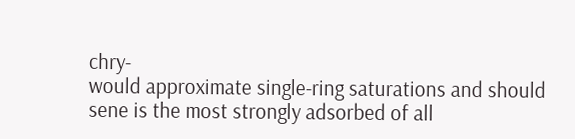chry-
would approximate single-ring saturations and should sene is the most strongly adsorbed of all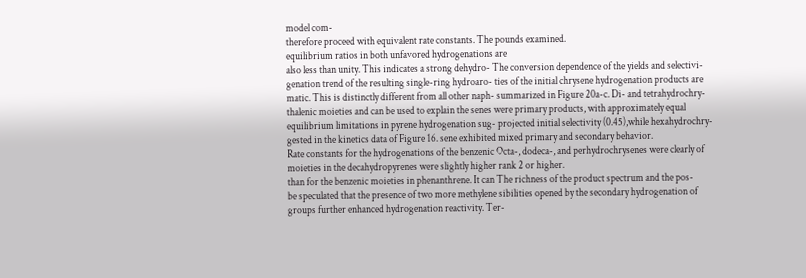model com-
therefore proceed with equivalent rate constants. The pounds examined.
equilibrium ratios in both unfavored hydrogenations are
also less than unity. This indicates a strong dehydro- The conversion dependence of the yields and selectivi-
genation trend of the resulting single-ring hydroaro- ties of the initial chrysene hydrogenation products are
matic. This is distinctly different from all other naph- summarized in Figure 20a-c. Di- and tetrahydrochry-
thalenic moieties and can be used to explain the senes were primary products, with approximately equal
equilibrium limitations in pyrene hydrogenation sug- projected initial selectivity (0.45),while hexahydrochry-
gested in the kinetics data of Figure 16. sene exhibited mixed primary and secondary behavior.
Rate constants for the hydrogenations of the benzenic Octa-, dodeca-, and perhydrochrysenes were clearly of
moieties in the decahydropyrenes were slightly higher rank 2 or higher.
than for the benzenic moieties in phenanthrene. It can The richness of the product spectrum and the pos-
be speculated that the presence of two more methylene sibilities opened by the secondary hydrogenation of
groups further enhanced hydrogenation reactivity. Ter-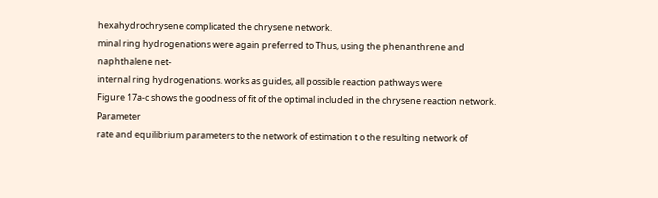hexahydrochrysene complicated the chrysene network.
minal ring hydrogenations were again preferred to Thus, using the phenanthrene and naphthalene net-
internal ring hydrogenations. works as guides, all possible reaction pathways were
Figure 17a-c shows the goodness of fit of the optimal included in the chrysene reaction network. Parameter
rate and equilibrium parameters to the network of estimation t o the resulting network of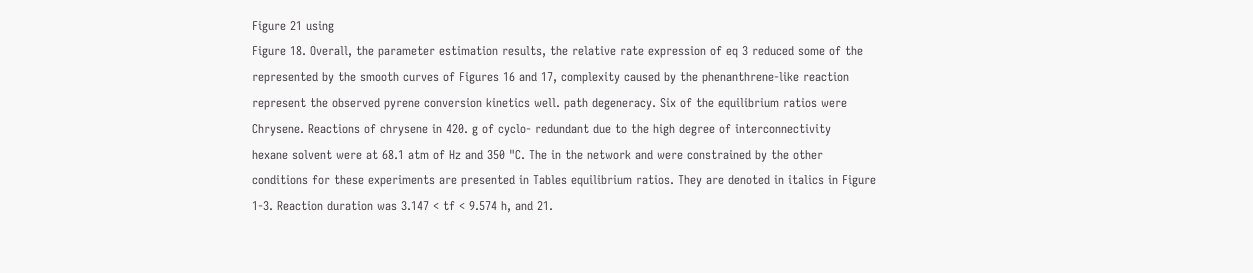Figure 21 using
Figure 18. Overall, the parameter estimation results, the relative rate expression of eq 3 reduced some of the
represented by the smooth curves of Figures 16 and 17, complexity caused by the phenanthrene-like reaction
represent the observed pyrene conversion kinetics well. path degeneracy. Six of the equilibrium ratios were
Chrysene. Reactions of chrysene in 420. g of cyclo- redundant due to the high degree of interconnectivity
hexane solvent were at 68.1 atm of Hz and 350 "C. The in the network and were constrained by the other
conditions for these experiments are presented in Tables equilibrium ratios. They are denoted in italics in Figure
1-3. Reaction duration was 3.147 < tf < 9.574 h, and 21.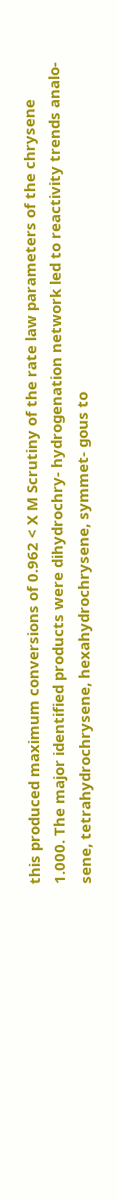this produced maximum conversions of 0.962 < X M Scrutiny of the rate law parameters of the chrysene
1.000. The major identified products were dihydrochry- hydrogenation network led to reactivity trends analo-
sene, tetrahydrochrysene, hexahydrochrysene, symmet- gous to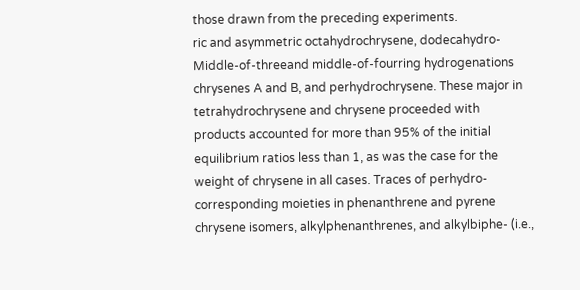those drawn from the preceding experiments.
ric and asymmetric octahydrochrysene, dodecahydro- Middle-of-threeand middle-of-fourring hydrogenations
chrysenes A and B, and perhydrochrysene. These major in tetrahydrochrysene and chrysene proceeded with
products accounted for more than 95% of the initial equilibrium ratios less than 1, as was the case for the
weight of chrysene in all cases. Traces of perhydro- corresponding moieties in phenanthrene and pyrene
chrysene isomers, alkylphenanthrenes, and alkylbiphe- (i.e.,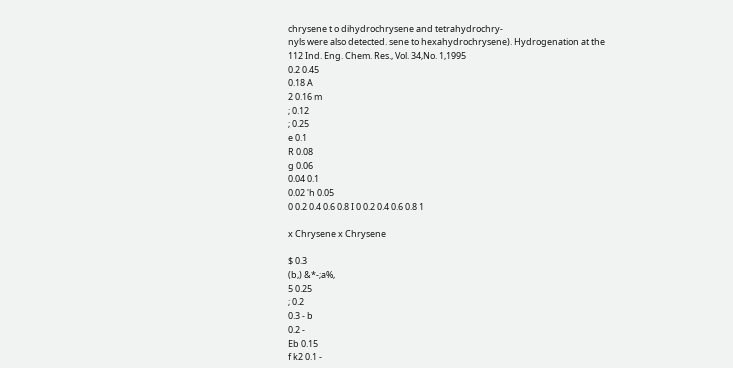chrysene t o dihydrochrysene and tetrahydrochry-
nyls were also detected. sene to hexahydrochrysene). Hydrogenation at the
112 Ind. Eng. Chem. Res., Vol. 34,No. 1,1995
0.2 0.45
0.18 A
2 0.16 m
; 0.12
; 0.25
e 0.1
R 0.08
g 0.06
0.04 0.1
0.02 'h 0.05
0 0.2 0.4 0.6 0.8 I 0 0.2 0.4 0.6 0.8 1

x Chrysene x Chrysene

$ 0.3
(b,) &*-;a%,
5 0.25
; 0.2
0.3 - b
0.2 -
Eb 0.15
f k2 0.1 -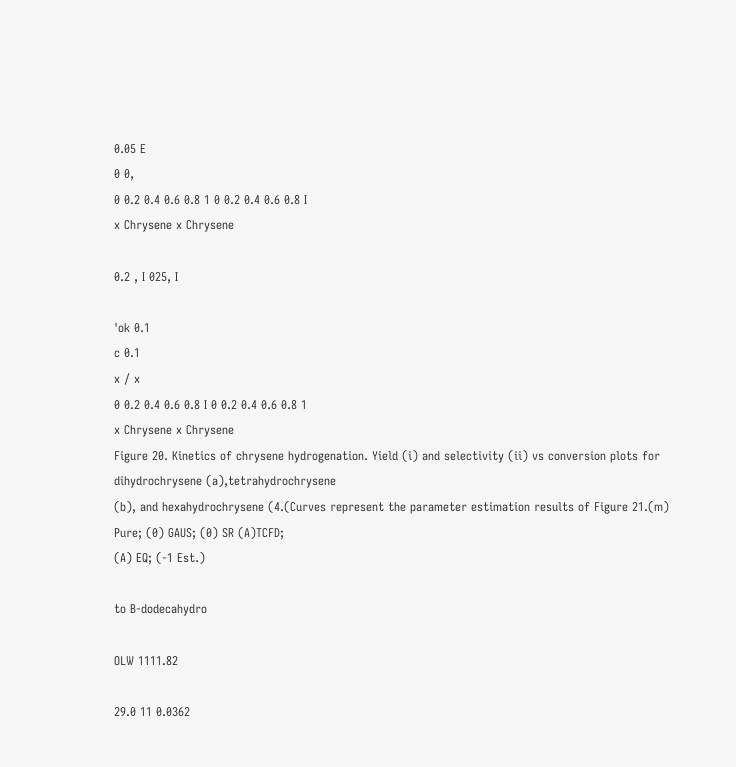0.05 E
0 0,
0 0.2 0.4 0.6 0.8 1 0 0.2 0.4 0.6 0.8 I
x Chrysene x Chrysene

0.2 , I 025, I

'ok 0.1
c 0.1
x / x
0 0.2 0.4 0.6 0.8 I 0 0.2 0.4 0.6 0.8 1
x Chrysene x Chrysene
Figure 20. Kinetics of chrysene hydrogenation. Yield (i) and selectivity (ii) vs conversion plots for dihydrochrysene (a),tetrahydrochrysene
(b), and hexahydrochrysene (4.(Curves represent the parameter estimation results of Figure 21.(m) Pure; (0) GAUS; (0) SR (A)TCFD;
(A) EQ; (-1 Est.)

to B-dodecahydro

OLW 1111.82

29.0 11 0.0362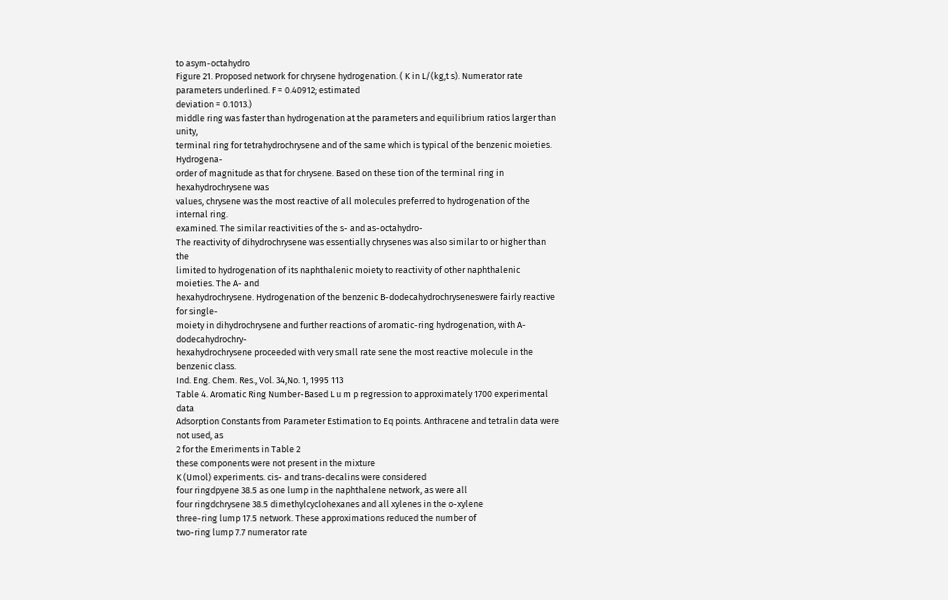to asym-octahydro
Figure 21. Proposed network for chrysene hydrogenation. ( K in L/(kg,t s). Numerator rate parameters underlined. F = 0.40912; estimated
deviation = 0.1013.)
middle ring was faster than hydrogenation at the parameters and equilibrium ratios larger than unity,
terminal ring for tetrahydrochrysene and of the same which is typical of the benzenic moieties. Hydrogena-
order of magnitude as that for chrysene. Based on these tion of the terminal ring in hexahydrochrysene was
values, chrysene was the most reactive of all molecules preferred to hydrogenation of the internal ring.
examined. The similar reactivities of the s- and as-octahydro-
The reactivity of dihydrochrysene was essentially chrysenes was also similar to or higher than the
limited to hydrogenation of its naphthalenic moiety to reactivity of other naphthalenic moieties. The A- and
hexahydrochrysene. Hydrogenation of the benzenic B-dodecahydrochryseneswere fairly reactive for single-
moiety in dihydrochrysene and further reactions of aromatic-ring hydrogenation, with A-dodecahydrochry-
hexahydrochrysene proceeded with very small rate sene the most reactive molecule in the benzenic class.
Ind. Eng. Chem. Res., Vol. 34,No. 1, 1995 113
Table 4. Aromatic Ring Number-Based L u m p regression to approximately 1700 experimental data
Adsorption Constants from Parameter Estimation to Eq points. Anthracene and tetralin data were not used, as
2 for the Emeriments in Table 2
these components were not present in the mixture
K (Umol) experiments. cis- and trans-decalins were considered
four ringdpyene 38.5 as one lump in the naphthalene network, as were all
four ringdchrysene 38.5 dimethylcyclohexanes and all xylenes in the o-xylene
three-ring lump 17.5 network. These approximations reduced the number of
two-ring lump 7.7 numerator rate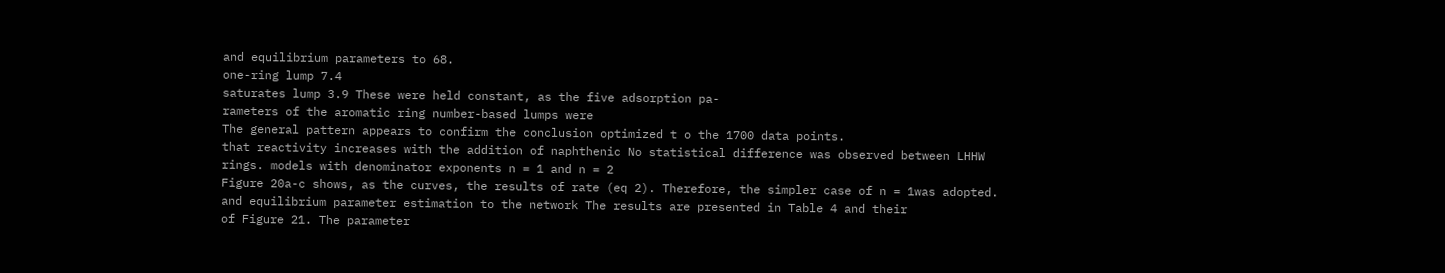and equilibrium parameters to 68.
one-ring lump 7.4
saturates lump 3.9 These were held constant, as the five adsorption pa-
rameters of the aromatic ring number-based lumps were
The general pattern appears to confirm the conclusion optimized t o the 1700 data points.
that reactivity increases with the addition of naphthenic No statistical difference was observed between LHHW
rings. models with denominator exponents n = 1 and n = 2
Figure 20a-c shows, as the curves, the results of rate (eq 2). Therefore, the simpler case of n = 1was adopted.
and equilibrium parameter estimation to the network The results are presented in Table 4 and their
of Figure 21. The parameter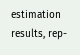estimation results, rep-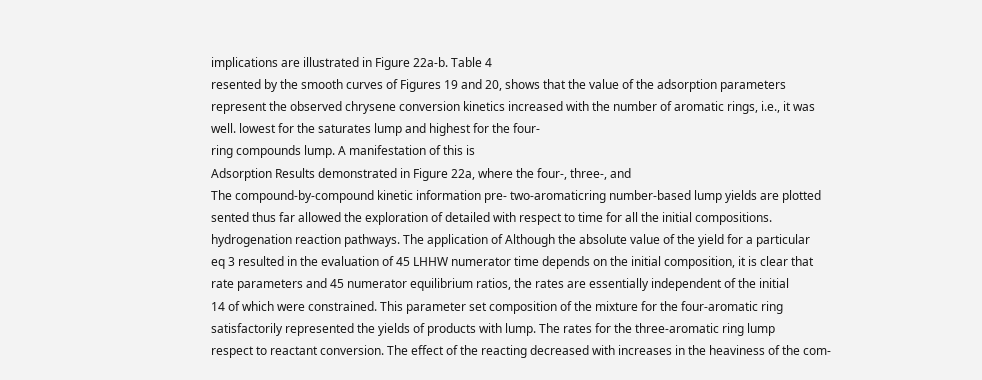implications are illustrated in Figure 22a-b. Table 4
resented by the smooth curves of Figures 19 and 20, shows that the value of the adsorption parameters
represent the observed chrysene conversion kinetics increased with the number of aromatic rings, i.e., it was
well. lowest for the saturates lump and highest for the four-
ring compounds lump. A manifestation of this is
Adsorption Results demonstrated in Figure 22a, where the four-, three-, and
The compound-by-compound kinetic information pre- two-aromaticring number-based lump yields are plotted
sented thus far allowed the exploration of detailed with respect to time for all the initial compositions.
hydrogenation reaction pathways. The application of Although the absolute value of the yield for a particular
eq 3 resulted in the evaluation of 45 LHHW numerator time depends on the initial composition, it is clear that
rate parameters and 45 numerator equilibrium ratios, the rates are essentially independent of the initial
14 of which were constrained. This parameter set composition of the mixture for the four-aromatic ring
satisfactorily represented the yields of products with lump. The rates for the three-aromatic ring lump
respect to reactant conversion. The effect of the reacting decreased with increases in the heaviness of the com-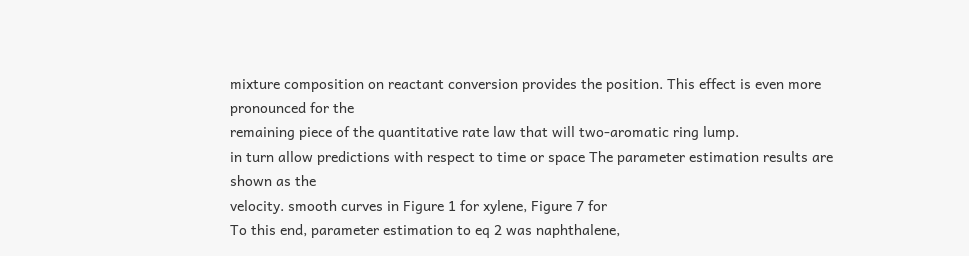mixture composition on reactant conversion provides the position. This effect is even more pronounced for the
remaining piece of the quantitative rate law that will two-aromatic ring lump.
in turn allow predictions with respect to time or space The parameter estimation results are shown as the
velocity. smooth curves in Figure 1 for xylene, Figure 7 for
To this end, parameter estimation to eq 2 was naphthalene,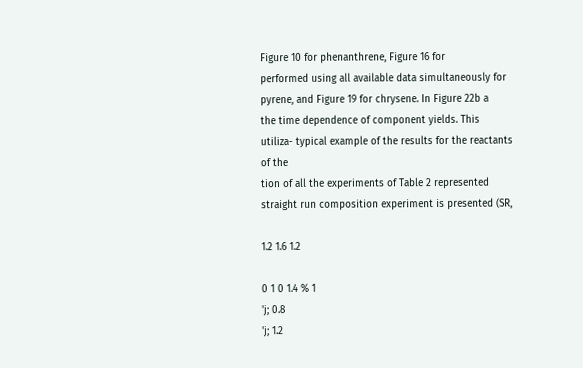Figure 10 for phenanthrene, Figure 16 for
performed using all available data simultaneously for pyrene, and Figure 19 for chrysene. In Figure 22b a
the time dependence of component yields. This utiliza- typical example of the results for the reactants of the
tion of all the experiments of Table 2 represented straight run composition experiment is presented (SR,

1.2 1.6 1.2

0 1 0 1.4 % 1
'j; 0.8
'j; 1.2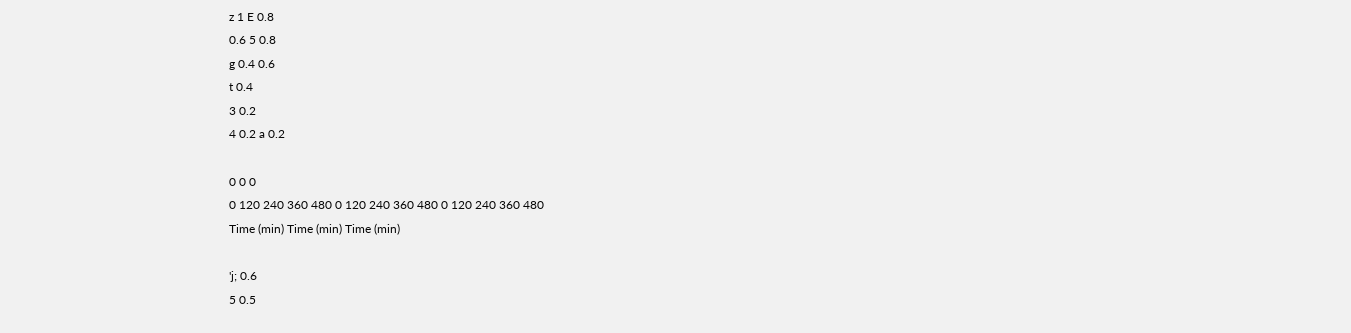z 1 E 0.8
0.6 5 0.8
g 0.4 0.6
t 0.4
3 0.2
4 0.2 a 0.2

0 0 0
0 120 240 360 480 0 120 240 360 480 0 120 240 360 480
Time (min) Time (min) Time (min)

'j; 0.6
5 0.5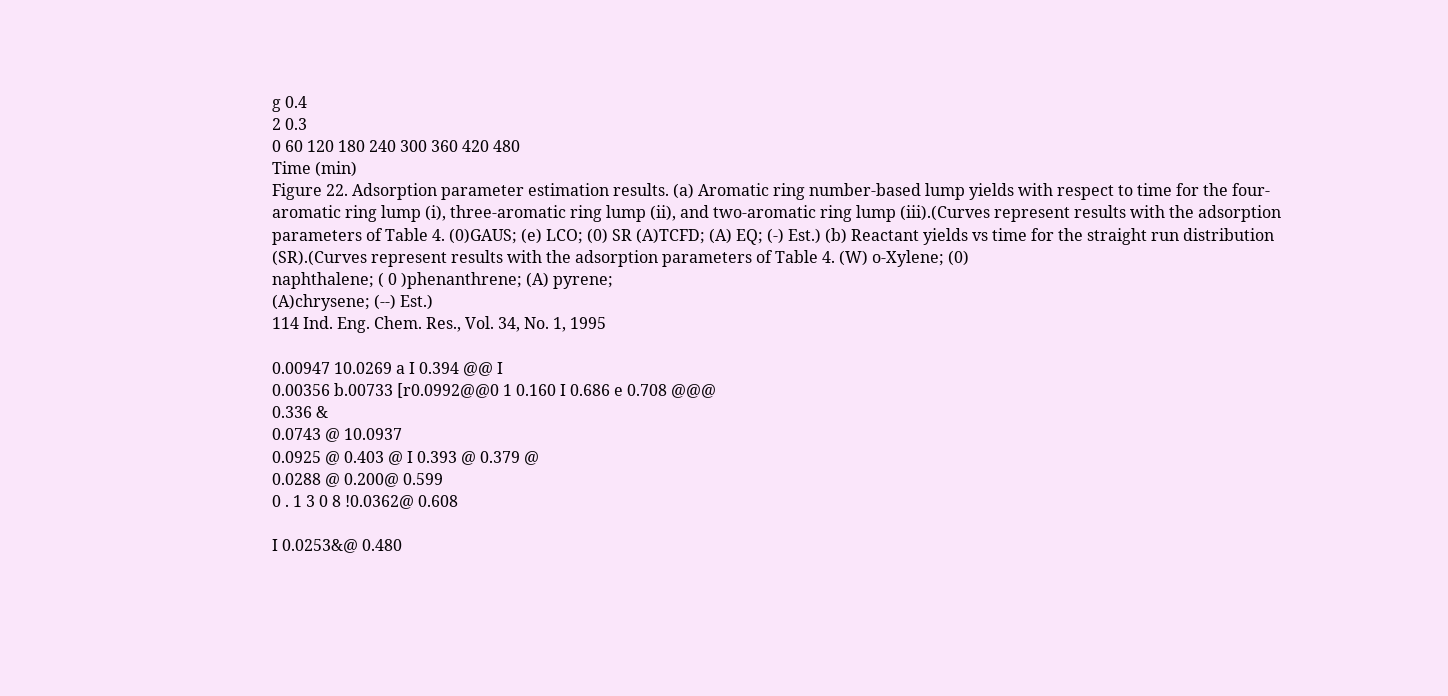g 0.4
2 0.3
0 60 120 180 240 300 360 420 480
Time (min)
Figure 22. Adsorption parameter estimation results. (a) Aromatic ring number-based lump yields with respect to time for the four-
aromatic ring lump (i), three-aromatic ring lump (ii), and two-aromatic ring lump (iii).(Curves represent results with the adsorption
parameters of Table 4. (0)GAUS; (e) LCO; (0) SR (A)TCFD; (A) EQ; (-) Est.) (b) Reactant yields vs time for the straight run distribution
(SR).(Curves represent results with the adsorption parameters of Table 4. (W) o-Xylene; (0)
naphthalene; ( 0 )phenanthrene; (A) pyrene;
(A)chrysene; (--) Est.)
114 Ind. Eng. Chem. Res., Vol. 34, No. 1, 1995

0.00947 10.0269 a I 0.394 @@ I
0.00356 b.00733 [r0.0992@@0 1 0.160 I 0.686 e 0.708 @@@
0.336 &
0.0743 @ 10.0937
0.0925 @ 0.403 @ I 0.393 @ 0.379 @
0.0288 @ 0.200@ 0.599
0 . 1 3 0 8 !0.0362@ 0.608

I 0.0253&@ 0.480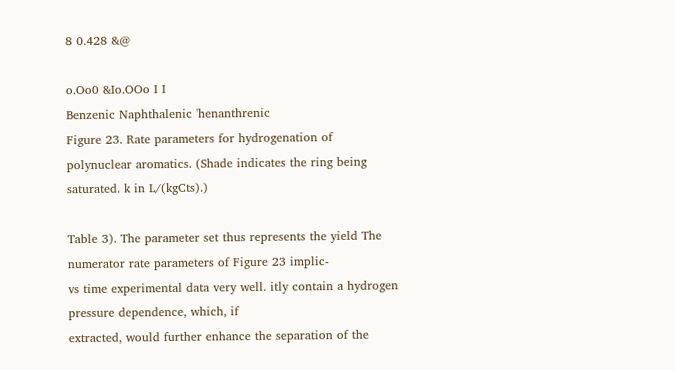8 0.428 &@

o.Oo0 &Io.OOo I I
Benzenic Naphthalenic 'henanthrenic
Figure 23. Rate parameters for hydrogenation of polynuclear aromatics. (Shade indicates the ring being saturated. k in L/(kgCts).)

Table 3). The parameter set thus represents the yield The numerator rate parameters of Figure 23 implic-
vs time experimental data very well. itly contain a hydrogen pressure dependence, which, if
extracted, would further enhance the separation of the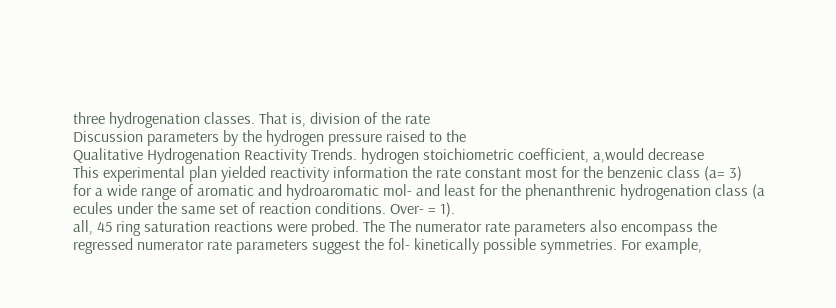three hydrogenation classes. That is, division of the rate
Discussion parameters by the hydrogen pressure raised to the
Qualitative Hydrogenation Reactivity Trends. hydrogen stoichiometric coefficient, a,would decrease
This experimental plan yielded reactivity information the rate constant most for the benzenic class (a= 3)
for a wide range of aromatic and hydroaromatic mol- and least for the phenanthrenic hydrogenation class (a
ecules under the same set of reaction conditions. Over- = 1).
all, 45 ring saturation reactions were probed. The The numerator rate parameters also encompass the
regressed numerator rate parameters suggest the fol- kinetically possible symmetries. For example,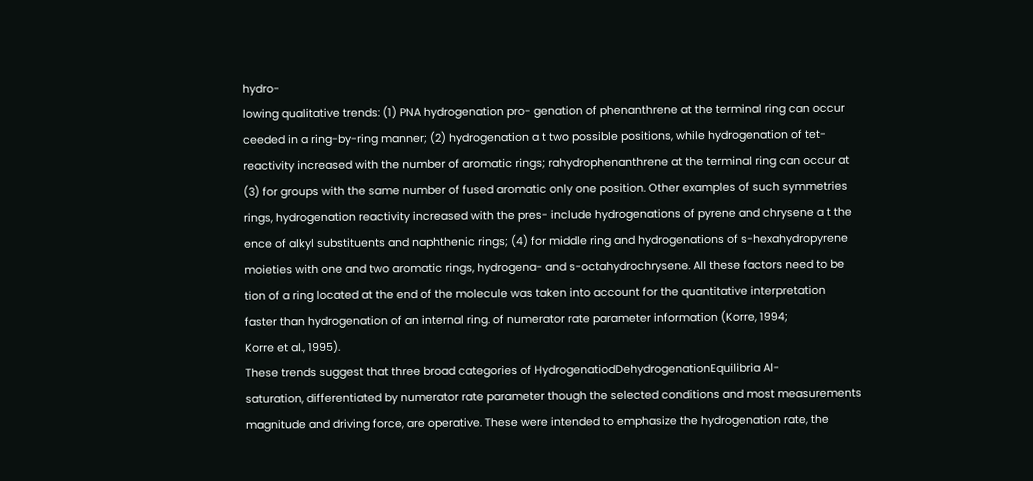hydro-
lowing qualitative trends: (1) PNA hydrogenation pro- genation of phenanthrene at the terminal ring can occur
ceeded in a ring-by-ring manner; (2) hydrogenation a t two possible positions, while hydrogenation of tet-
reactivity increased with the number of aromatic rings; rahydrophenanthrene at the terminal ring can occur at
(3) for groups with the same number of fused aromatic only one position. Other examples of such symmetries
rings, hydrogenation reactivity increased with the pres- include hydrogenations of pyrene and chrysene a t the
ence of alkyl substituents and naphthenic rings; (4) for middle ring and hydrogenations of s-hexahydropyrene
moieties with one and two aromatic rings, hydrogena- and s-octahydrochrysene. All these factors need to be
tion of a ring located at the end of the molecule was taken into account for the quantitative interpretation
faster than hydrogenation of an internal ring. of numerator rate parameter information (Korre, 1994;
Korre et al., 1995).
These trends suggest that three broad categories of HydrogenatiodDehydrogenationEquilibria Al-
saturation, differentiated by numerator rate parameter though the selected conditions and most measurements
magnitude and driving force, are operative. These were intended to emphasize the hydrogenation rate, the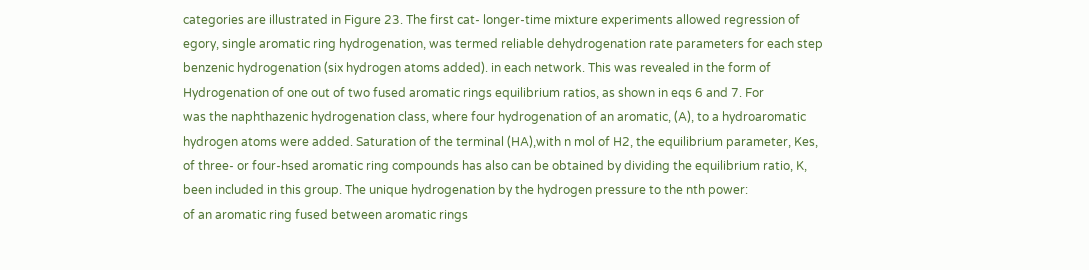categories are illustrated in Figure 23. The first cat- longer-time mixture experiments allowed regression of
egory, single aromatic ring hydrogenation, was termed reliable dehydrogenation rate parameters for each step
benzenic hydrogenation (six hydrogen atoms added). in each network. This was revealed in the form of
Hydrogenation of one out of two fused aromatic rings equilibrium ratios, as shown in eqs 6 and 7. For
was the naphthazenic hydrogenation class, where four hydrogenation of an aromatic, (A), to a hydroaromatic
hydrogen atoms were added. Saturation of the terminal (HA),with n mol of H2, the equilibrium parameter, Kes,
of three- or four-hsed aromatic ring compounds has also can be obtained by dividing the equilibrium ratio, K,
been included in this group. The unique hydrogenation by the hydrogen pressure to the nth power:
of an aromatic ring fused between aromatic rings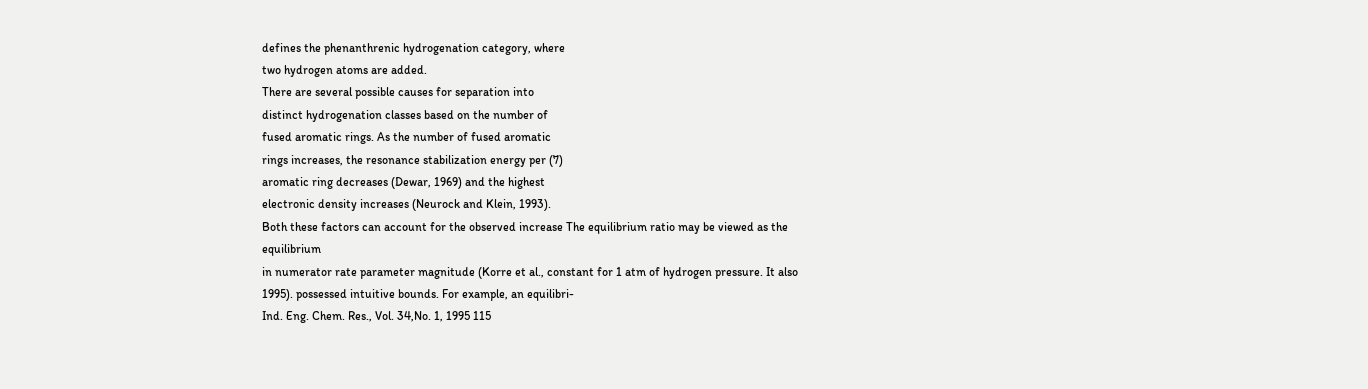defines the phenanthrenic hydrogenation category, where
two hydrogen atoms are added.
There are several possible causes for separation into
distinct hydrogenation classes based on the number of
fused aromatic rings. As the number of fused aromatic
rings increases, the resonance stabilization energy per (7)
aromatic ring decreases (Dewar, 1969) and the highest
electronic density increases (Neurock and Klein, 1993).
Both these factors can account for the observed increase The equilibrium ratio may be viewed as the equilibrium
in numerator rate parameter magnitude (Korre et al., constant for 1 atm of hydrogen pressure. It also
1995). possessed intuitive bounds. For example, an equilibri-
Ind. Eng. Chem. Res., Vol. 34,No. 1, 1995 115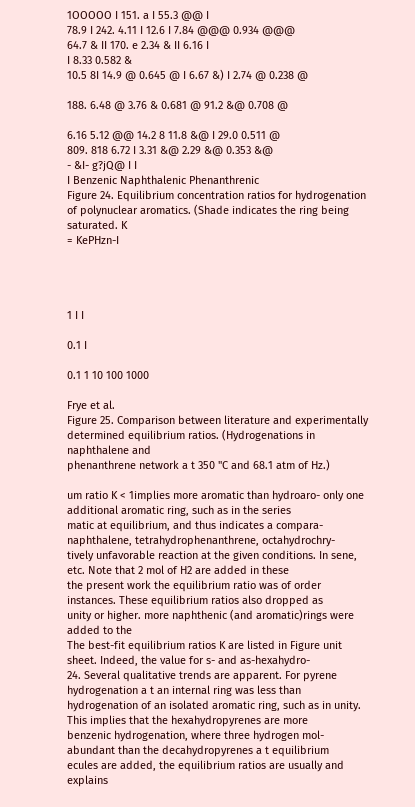1OOOOO I 151. a I 55.3 @@ I
78.9 I 242. 4.11 I 12.6 I 7.84 @@@ 0.934 @@@
64.7 & II 170. e 2.34 & II 6.16 I
I 8.33 0.582 &
10.5 8I 14.9 @ 0.645 @ I 6.67 &) I 2.74 @ 0.238 @

188. 6.48 @ 3.76 & 0.681 @ 91.2 &@ 0.708 @

6.16 5.12 @@ 14.2 8 11.8 &@ I 29.0 0.511 @
809. 818 6.72 I 3.31 &@ 2.29 &@ 0.353 &@
- &I- g?jQ@ I I
I Benzenic Naphthalenic Phenanthrenic
Figure 24. Equilibrium concentration ratios for hydrogenation of polynuclear aromatics. (Shade indicates the ring being saturated. K
= KePHzn-I




1 I I

0.1 I

0.1 1 10 100 1000

Frye et al.
Figure 25. Comparison between literature and experimentally determined equilibrium ratios. (Hydrogenations in naphthalene and
phenanthrene network a t 350 "C and 68.1 atm of Hz.)

um ratio K < 1implies more aromatic than hydroaro- only one additional aromatic ring, such as in the series
matic at equilibrium, and thus indicates a compara- naphthalene, tetrahydrophenanthrene, octahydrochry-
tively unfavorable reaction at the given conditions. In sene, etc. Note that 2 mol of H2 are added in these
the present work the equilibrium ratio was of order instances. These equilibrium ratios also dropped as
unity or higher. more naphthenic (and aromatic)rings were added to the
The best-fit equilibrium ratios K are listed in Figure unit sheet. Indeed, the value for s- and as-hexahydro-
24. Several qualitative trends are apparent. For pyrene hydrogenation a t an internal ring was less than
hydrogenation of an isolated aromatic ring, such as in unity. This implies that the hexahydropyrenes are more
benzenic hydrogenation, where three hydrogen mol- abundant than the decahydropyrenes a t equilibrium
ecules are added, the equilibrium ratios are usually and explains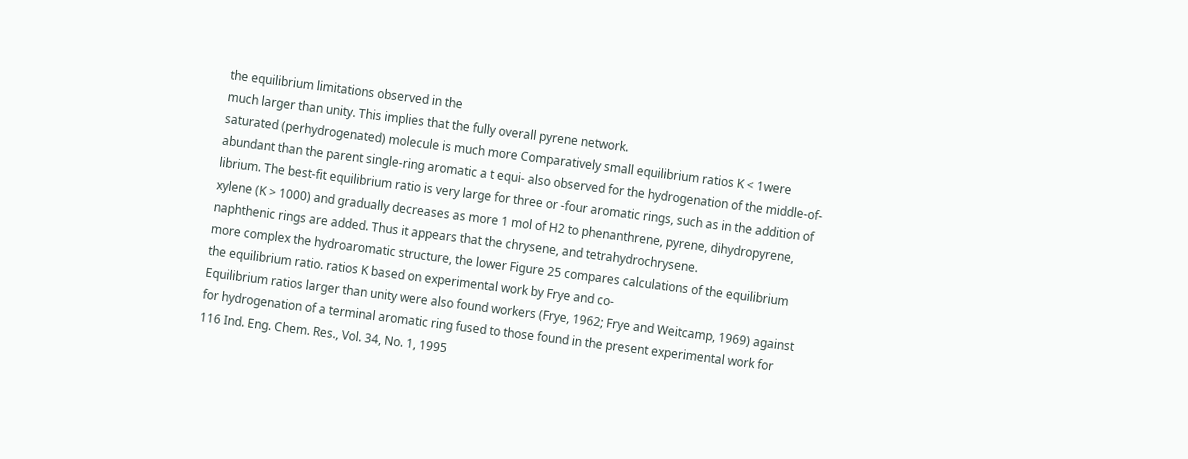the equilibrium limitations observed in the
much larger than unity. This implies that the fully overall pyrene network.
saturated (perhydrogenated) molecule is much more Comparatively small equilibrium ratios K < 1were
abundant than the parent single-ring aromatic a t equi- also observed for the hydrogenation of the middle-of-
librium. The best-fit equilibrium ratio is very large for three or -four aromatic rings, such as in the addition of
xylene (K > 1000) and gradually decreases as more 1 mol of H2 to phenanthrene, pyrene, dihydropyrene,
naphthenic rings are added. Thus it appears that the chrysene, and tetrahydrochrysene.
more complex the hydroaromatic structure, the lower Figure 25 compares calculations of the equilibrium
the equilibrium ratio. ratios K based on experimental work by Frye and co-
Equilibrium ratios larger than unity were also found workers (Frye, 1962; Frye and Weitcamp, 1969) against
for hydrogenation of a terminal aromatic ring fused to those found in the present experimental work for
116 Ind. Eng. Chem. Res., Vol. 34, No. 1, 1995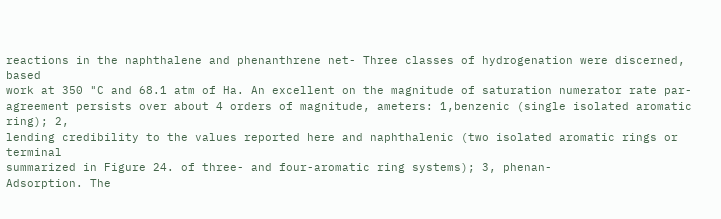reactions in the naphthalene and phenanthrene net- Three classes of hydrogenation were discerned, based
work at 350 "C and 68.1 atm of Ha. An excellent on the magnitude of saturation numerator rate par-
agreement persists over about 4 orders of magnitude, ameters: 1,benzenic (single isolated aromatic ring); 2,
lending credibility to the values reported here and naphthalenic (two isolated aromatic rings or terminal
summarized in Figure 24. of three- and four-aromatic ring systems); 3, phenan-
Adsorption. The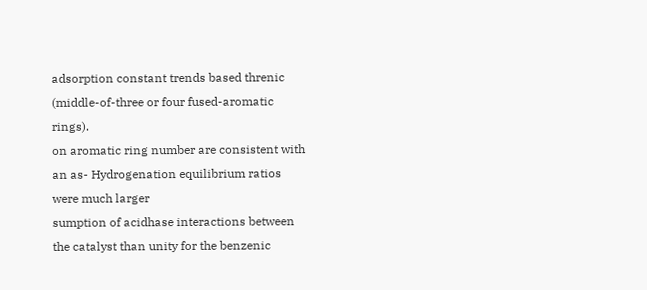adsorption constant trends based threnic (middle-of-three or four fused-aromatic rings).
on aromatic ring number are consistent with an as- Hydrogenation equilibrium ratios were much larger
sumption of acidhase interactions between the catalyst than unity for the benzenic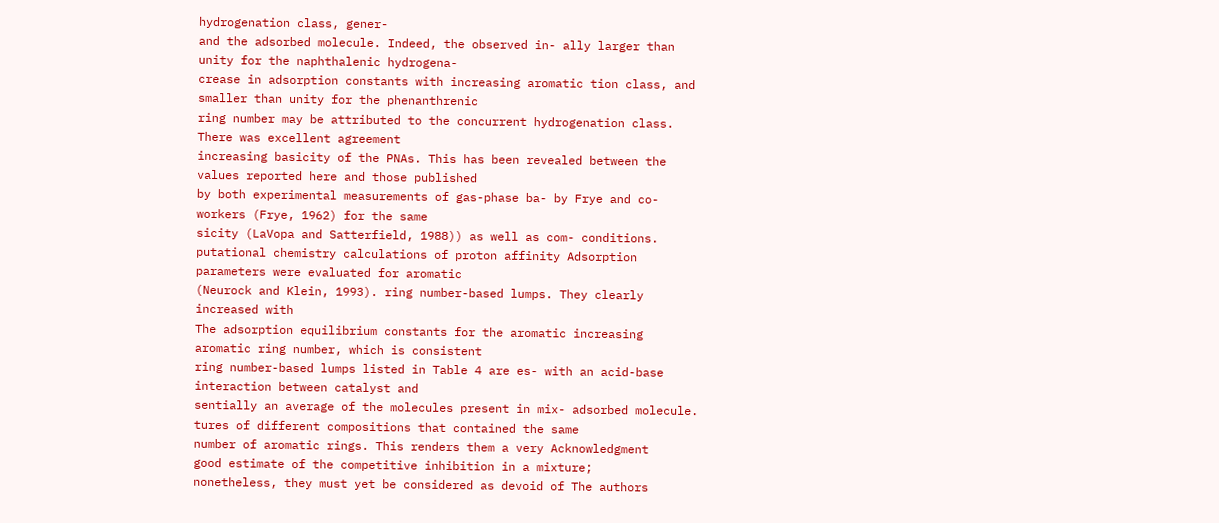hydrogenation class, gener-
and the adsorbed molecule. Indeed, the observed in- ally larger than unity for the naphthalenic hydrogena-
crease in adsorption constants with increasing aromatic tion class, and smaller than unity for the phenanthrenic
ring number may be attributed to the concurrent hydrogenation class. There was excellent agreement
increasing basicity of the PNAs. This has been revealed between the values reported here and those published
by both experimental measurements of gas-phase ba- by Frye and co-workers (Frye, 1962) for the same
sicity (LaVopa and Satterfield, 1988)) as well as com- conditions.
putational chemistry calculations of proton affinity Adsorption parameters were evaluated for aromatic
(Neurock and Klein, 1993). ring number-based lumps. They clearly increased with
The adsorption equilibrium constants for the aromatic increasing aromatic ring number, which is consistent
ring number-based lumps listed in Table 4 are es- with an acid-base interaction between catalyst and
sentially an average of the molecules present in mix- adsorbed molecule.
tures of different compositions that contained the same
number of aromatic rings. This renders them a very Acknowledgment
good estimate of the competitive inhibition in a mixture;
nonetheless, they must yet be considered as devoid of The authors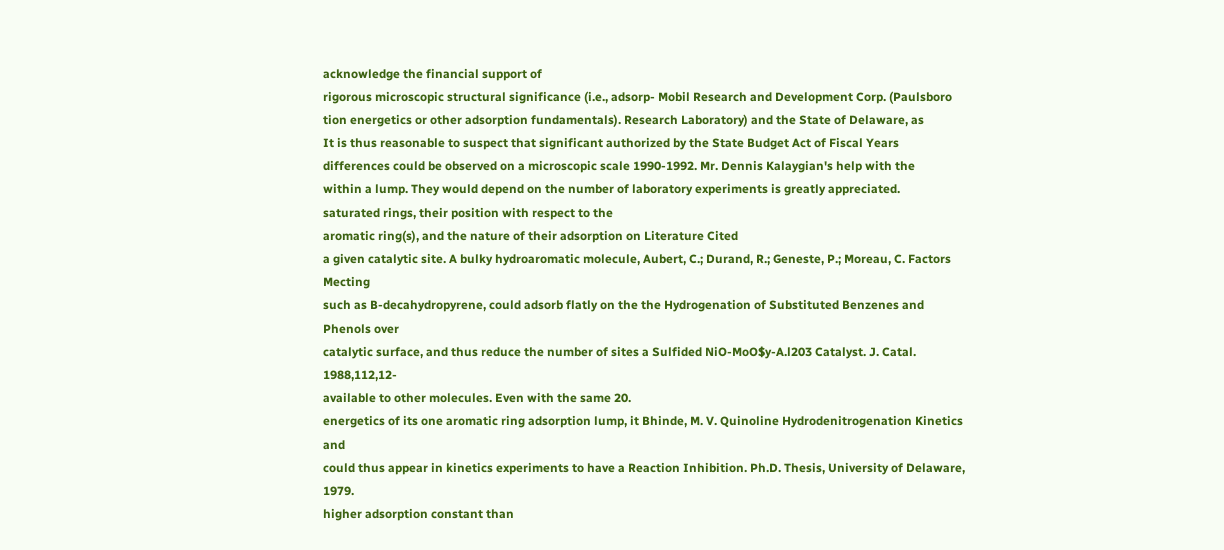acknowledge the financial support of
rigorous microscopic structural significance (i.e., adsorp- Mobil Research and Development Corp. (Paulsboro
tion energetics or other adsorption fundamentals). Research Laboratory) and the State of Delaware, as
It is thus reasonable to suspect that significant authorized by the State Budget Act of Fiscal Years
differences could be observed on a microscopic scale 1990-1992. Mr. Dennis Kalaygian's help with the
within a lump. They would depend on the number of laboratory experiments is greatly appreciated.
saturated rings, their position with respect to the
aromatic ring(s), and the nature of their adsorption on Literature Cited
a given catalytic site. A bulky hydroaromatic molecule, Aubert, C.; Durand, R.; Geneste, P.; Moreau, C. Factors Mecting
such as B-decahydropyrene, could adsorb flatly on the the Hydrogenation of Substituted Benzenes and Phenols over
catalytic surface, and thus reduce the number of sites a Sulfided NiO-MoO$y-A.l203 Catalyst. J. Catal. 1988,112,12-
available to other molecules. Even with the same 20.
energetics of its one aromatic ring adsorption lump, it Bhinde, M. V. Quinoline Hydrodenitrogenation Kinetics and
could thus appear in kinetics experiments to have a Reaction Inhibition. Ph.D. Thesis, University of Delaware, 1979.
higher adsorption constant than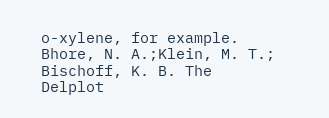o-xylene, for example. Bhore, N. A.;Klein, M. T.; Bischoff, K. B. The Delplot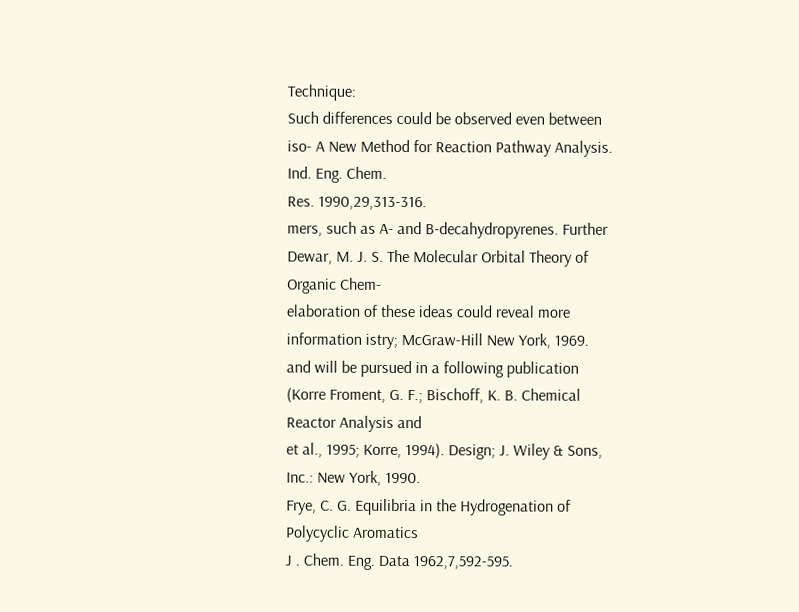Technique:
Such differences could be observed even between iso- A New Method for Reaction Pathway Analysis. Ind. Eng. Chem.
Res. 1990,29,313-316.
mers, such as A- and B-decahydropyrenes. Further Dewar, M. J. S. The Molecular Orbital Theory of Organic Chem-
elaboration of these ideas could reveal more information istry; McGraw-Hill New York, 1969.
and will be pursued in a following publication (Korre Froment, G. F.; Bischoff, K. B. Chemical Reactor Analysis and
et al., 1995; Korre, 1994). Design; J. Wiley & Sons, Inc.: New York, 1990.
Frye, C. G. Equilibria in the Hydrogenation of Polycyclic Aromatics
J . Chem. Eng. Data 1962,7,592-595.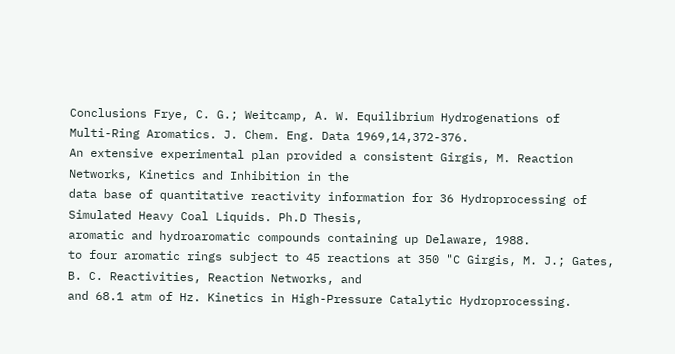Conclusions Frye, C. G.; Weitcamp, A. W. Equilibrium Hydrogenations of
Multi-Ring Aromatics. J. Chem. Eng. Data 1969,14,372-376.
An extensive experimental plan provided a consistent Girgis, M. Reaction Networks, Kinetics and Inhibition in the
data base of quantitative reactivity information for 36 Hydroprocessing of Simulated Heavy Coal Liquids. Ph.D Thesis,
aromatic and hydroaromatic compounds containing up Delaware, 1988.
to four aromatic rings subject to 45 reactions at 350 "C Girgis, M. J.; Gates, B. C. Reactivities, Reaction Networks, and
and 68.1 atm of Hz. Kinetics in High-Pressure Catalytic Hydroprocessing.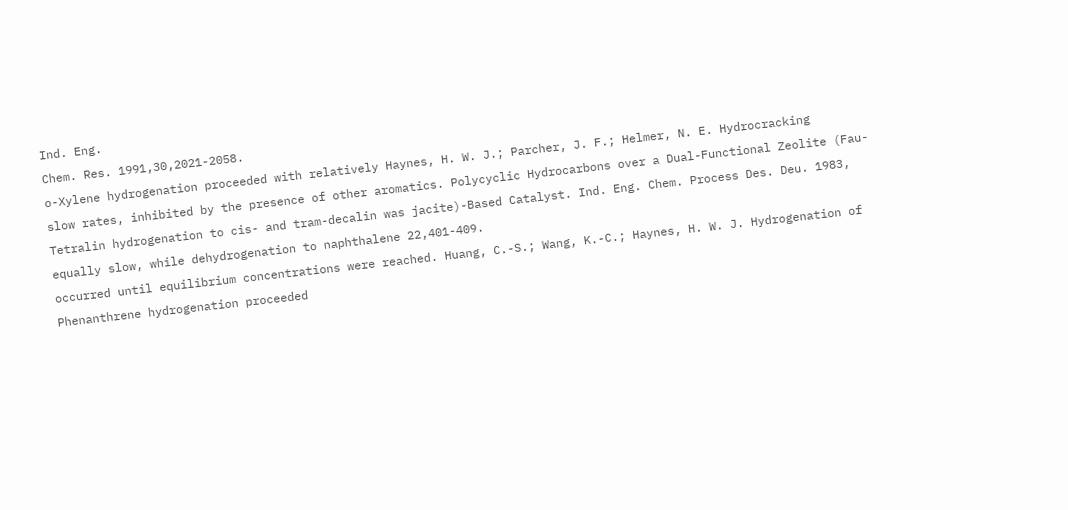Ind. Eng.
Chem. Res. 1991,30,2021-2058.
o-Xylene hydrogenation proceeded with relatively Haynes, H. W. J.; Parcher, J. F.; Helmer, N. E. Hydrocracking
slow rates, inhibited by the presence of other aromatics. Polycyclic Hydrocarbons over a Dual-Functional Zeolite (Fau-
Tetralin hydrogenation to cis- and tram-decalin was jacite)-Based Catalyst. Ind. Eng. Chem. Process Des. Deu. 1983,
equally slow, while dehydrogenation to naphthalene 22,401-409.
occurred until equilibrium concentrations were reached. Huang, C.-S.; Wang, K.-C.; Haynes, H. W. J. Hydrogenation of
Phenanthrene hydrogenation proceeded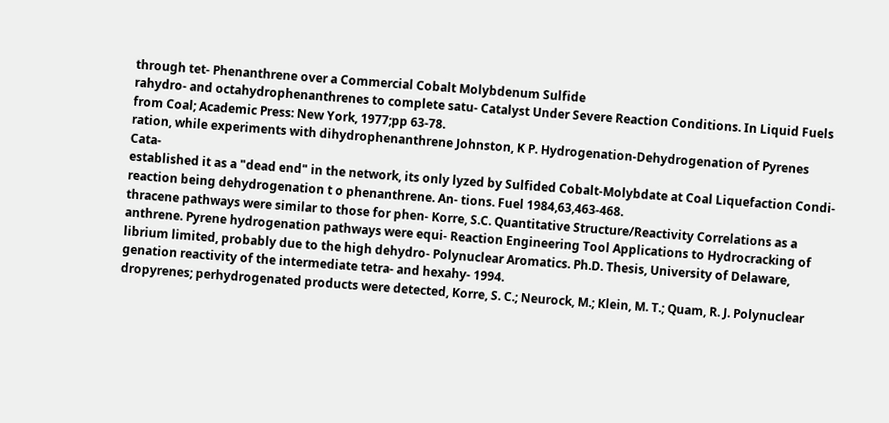through tet- Phenanthrene over a Commercial Cobalt Molybdenum Sulfide
rahydro- and octahydrophenanthrenes to complete satu- Catalyst Under Severe Reaction Conditions. In Liquid Fuels
from Coal; Academic Press: New York, 1977;pp 63-78.
ration, while experiments with dihydrophenanthrene Johnston, K P. Hydrogenation-Dehydrogenation of Pyrenes Cata-
established it as a "dead end" in the network, its only lyzed by Sulfided Cobalt-Molybdate at Coal Liquefaction Condi-
reaction being dehydrogenation t o phenanthrene. An- tions. Fuel 1984,63,463-468.
thracene pathways were similar to those for phen- Korre, S.C. Quantitative Structure/Reactivity Correlations as a
anthrene. Pyrene hydrogenation pathways were equi- Reaction Engineering Tool Applications to Hydrocracking of
librium limited, probably due to the high dehydro- Polynuclear Aromatics. Ph.D. Thesis, University of Delaware,
genation reactivity of the intermediate tetra- and hexahy- 1994.
dropyrenes; perhydrogenated products were detected, Korre, S. C.; Neurock, M.; Klein, M. T.; Quam, R. J. Polynuclear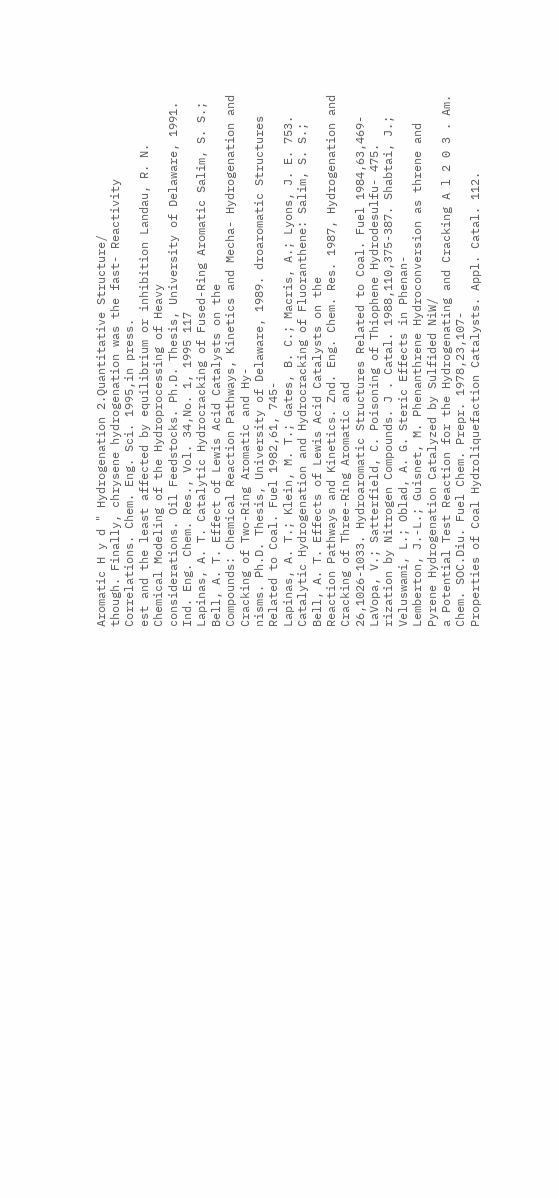Aromatic H y d " Hydrogenation 2.Quantitative Structure/
though. Finally, chrysene hydrogenation was the fast- Reactivity Correlations. Chem. Eng. Sci. 1995,in press.
est and the least affected by equilibrium or inhibition Landau, R. N. Chemical Modeling of the Hydroprocessing of Heavy
considerations. Oil Feedstocks. Ph.D. Thesis, University of Delaware, 1991.
Ind. Eng. Chem. Res., Vol. 34,No. 1, 1995 117
Lapinas, A. T. Catalytic Hydrocracking of Fused-Ring Aromatic Salim, S. S.; Bell, A. T. Effect of Lewis Acid Catalysts on the
Compounds: Chemical Reaction Pathways, Kinetics and Mecha- Hydrogenation and Cracking of Two-Ring Aromatic and Hy-
nisms. Ph.D. Thesis, University of Delaware, 1989. droaromatic Structures Related to Coal. Fuel 1982,61, 745-
Lapinas, A. T.; Klein, M. T.; Gates, B. C.; Macris, A.; Lyons, J. E. 753.
Catalytic Hydrogenation and Hydrocracking of Fluoranthene: Salim, S. S.; Bell, A. T. Effects of Lewis Acid Catalysts on the
Reaction Pathways and Kinetics. Znd. Eng. Chem. Res. 1987, Hydrogenation and Cracking of Three-Ring Aromatic and
26,1026-1033. Hydroaromatic Structures Related to Coal. Fuel 1984,63,469-
LaVopa, V.; Satterfield, C. Poisoning of Thiophene Hydrodesulfu- 475.
rization by Nitrogen Compounds. J . Catal. 1988,110,375-387. Shabtai, J.; Veluswami, L.; Oblad, A. G. Steric Effects in Phenan-
Lemberton, J.-L.; Guisnet, M. Phenanthrene Hydroconversion as threne and Pyrene Hydrogenation Catalyzed by Sulfided NiW/
a Potential Test Reaction for the Hydrogenating and Cracking A l 2 0 3 . Am. Chem. SOC.Diu. Fuel Chem. Prepr. 1978,23,107-
Properties of Coal Hydroliquefaction Catalysts. Appl. Catal. 112.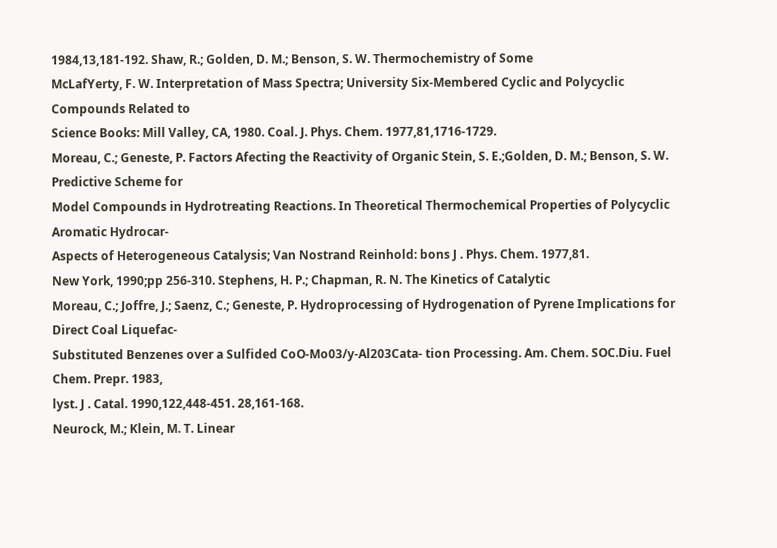1984,13,181-192. Shaw, R.; Golden, D. M.; Benson, S. W. Thermochemistry of Some
McLafYerty, F. W. Interpretation of Mass Spectra; University Six-Membered Cyclic and Polycyclic Compounds Related to
Science Books: Mill Valley, CA, 1980. Coal. J. Phys. Chem. 1977,81,1716-1729.
Moreau, C.; Geneste, P. Factors Afecting the Reactivity of Organic Stein, S. E.;Golden, D. M.; Benson, S. W. Predictive Scheme for
Model Compounds in Hydrotreating Reactions. In Theoretical Thermochemical Properties of Polycyclic Aromatic Hydrocar-
Aspects of Heterogeneous Catalysis; Van Nostrand Reinhold: bons J . Phys. Chem. 1977,81.
New York, 1990;pp 256-310. Stephens, H. P.; Chapman, R. N. The Kinetics of Catalytic
Moreau, C.; Joffre, J.; Saenz, C.; Geneste, P. Hydroprocessing of Hydrogenation of Pyrene Implications for Direct Coal Liquefac-
Substituted Benzenes over a Sulfided CoO-Mo03/y-Al203Cata- tion Processing. Am. Chem. SOC.Diu. Fuel Chem. Prepr. 1983,
lyst. J . Catal. 1990,122,448-451. 28,161-168.
Neurock, M.; Klein, M. T. Linear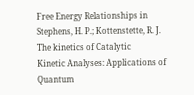Free Energy Relationships in Stephens, H. P.; Kottenstette, R. J. The kinetics of Catalytic
Kinetic Analyses: Applications of Quantum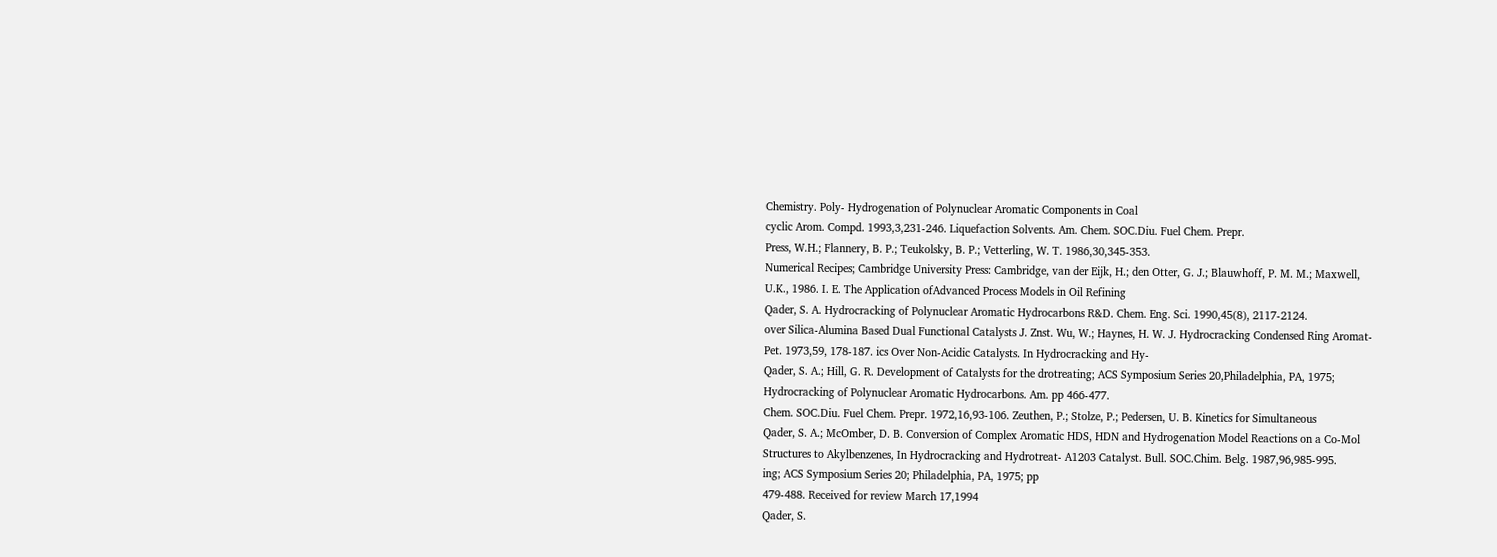Chemistry. Poly- Hydrogenation of Polynuclear Aromatic Components in Coal
cyclic Arom. Compd. 1993,3,231-246. Liquefaction Solvents. Am. Chem. SOC.Diu. Fuel Chem. Prepr.
Press, W.H.; Flannery, B. P.; Teukolsky, B. P.; Vetterling, W. T. 1986,30,345-353.
Numerical Recipes; Cambridge University Press: Cambridge, van der Eijk, H.; den Otter, G. J.; Blauwhoff, P. M. M.; Maxwell,
U.K., 1986. I. E. The Application ofAdvanced Process Models in Oil Refining
Qader, S. A. Hydrocracking of Polynuclear Aromatic Hydrocarbons R&D. Chem. Eng. Sci. 1990,45(8), 2117-2124.
over Silica-Alumina Based Dual Functional Catalysts J. Znst. Wu, W.; Haynes, H. W. J. Hydrocracking Condensed Ring Aromat-
Pet. 1973,59, 178-187. ics Over Non-Acidic Catalysts. In Hydrocracking and Hy-
Qader, S. A.; Hill, G. R. Development of Catalysts for the drotreating; ACS Symposium Series 20,Philadelphia, PA, 1975;
Hydrocracking of Polynuclear Aromatic Hydrocarbons. Am. pp 466-477.
Chem. SOC.Diu. Fuel Chem. Prepr. 1972,16,93-106. Zeuthen, P.; Stolze, P.; Pedersen, U. B. Kinetics for Simultaneous
Qader, S. A.; McOmber, D. B. Conversion of Complex Aromatic HDS, HDN and Hydrogenation Model Reactions on a Co-Mol
Structures to Akylbenzenes, In Hydrocracking and Hydrotreat- A1203 Catalyst. Bull. SOC.Chim. Belg. 1987,96,985-995.
ing; ACS Symposium Series 20; Philadelphia, PA, 1975; pp
479-488. Received for review March 17,1994
Qader, S.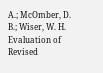A.; McOmber, D. B.; Wiser, W. H. Evaluation of Revised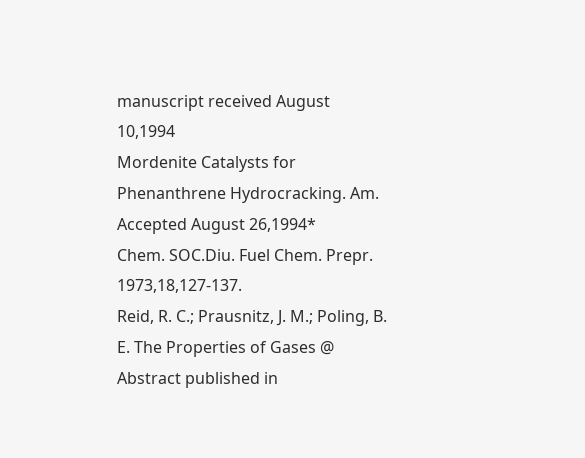manuscript received August 10,1994
Mordenite Catalysts for Phenanthrene Hydrocracking. Am. Accepted August 26,1994*
Chem. SOC.Diu. Fuel Chem. Prepr. 1973,18,127-137.
Reid, R. C.; Prausnitz, J. M.; Poling, B. E. The Properties of Gases @ Abstract published in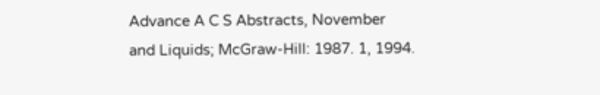Advance A C S Abstracts, November
and Liquids; McGraw-Hill: 1987. 1, 1994.